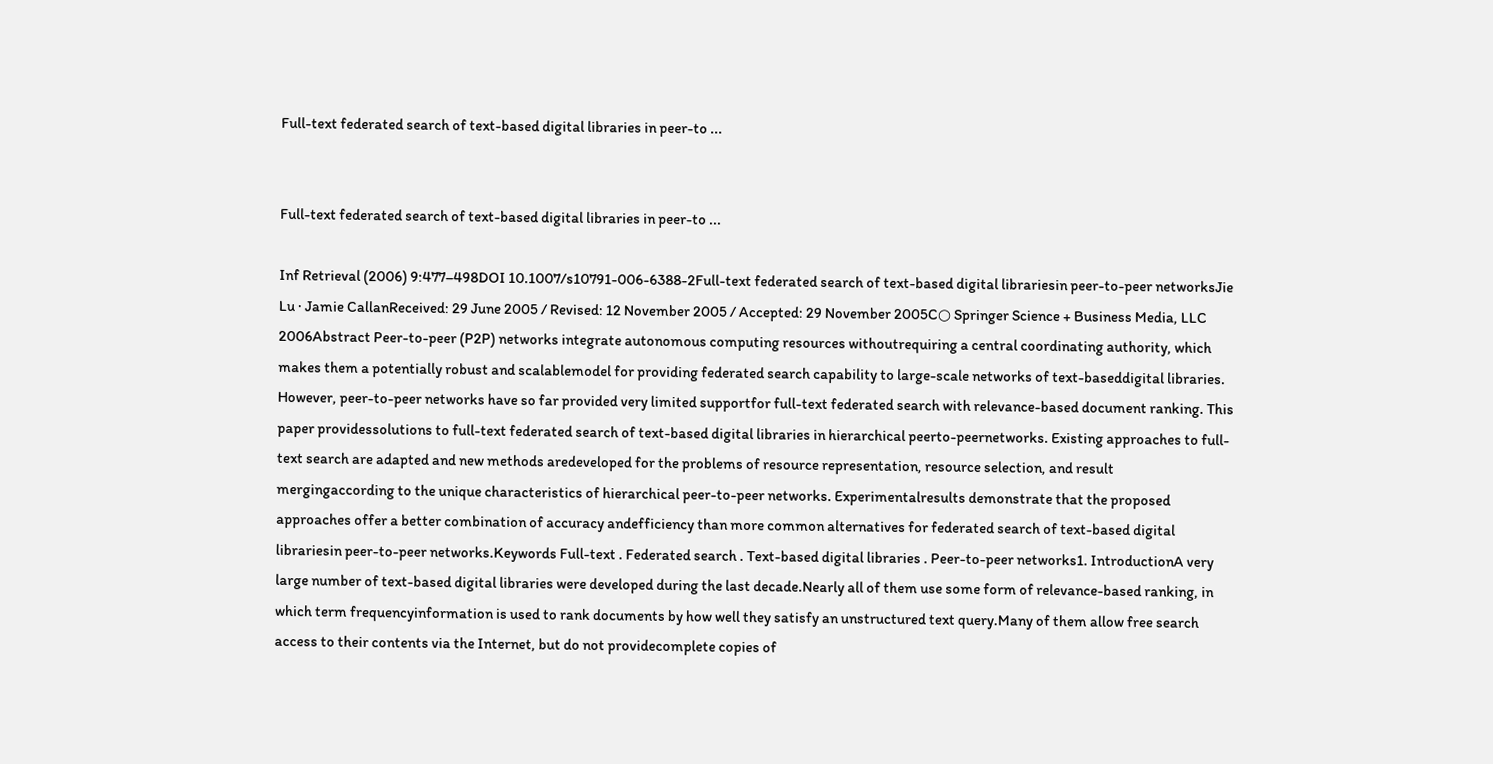Full-text federated search of text-based digital libraries in peer-to ...


Full-text federated search of text-based digital libraries in peer-to ...

Inf Retrieval (2006) 9:477–498DOI 10.1007/s10791-006-6388-2Full-text federated search of text-based digital librariesin peer-to-peer networksJie Lu · Jamie CallanReceived: 29 June 2005 / Revised: 12 November 2005 / Accepted: 29 November 2005C○ Springer Science + Business Media, LLC 2006Abstract Peer-to-peer (P2P) networks integrate autonomous computing resources withoutrequiring a central coordinating authority, which makes them a potentially robust and scalablemodel for providing federated search capability to large-scale networks of text-baseddigital libraries. However, peer-to-peer networks have so far provided very limited supportfor full-text federated search with relevance-based document ranking. This paper providessolutions to full-text federated search of text-based digital libraries in hierarchical peerto-peernetworks. Existing approaches to full-text search are adapted and new methods aredeveloped for the problems of resource representation, resource selection, and result mergingaccording to the unique characteristics of hierarchical peer-to-peer networks. Experimentalresults demonstrate that the proposed approaches offer a better combination of accuracy andefficiency than more common alternatives for federated search of text-based digital librariesin peer-to-peer networks.Keywords Full-text . Federated search . Text-based digital libraries . Peer-to-peer networks1. IntroductionA very large number of text-based digital libraries were developed during the last decade.Nearly all of them use some form of relevance-based ranking, in which term frequencyinformation is used to rank documents by how well they satisfy an unstructured text query.Many of them allow free search access to their contents via the Internet, but do not providecomplete copies of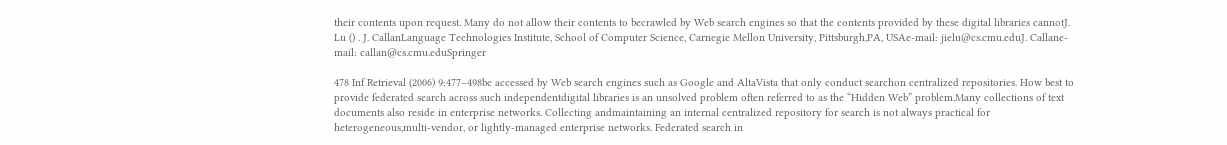their contents upon request. Many do not allow their contents to becrawled by Web search engines so that the contents provided by these digital libraries cannotJ. Lu () . J. CallanLanguage Technologies Institute, School of Computer Science, Carnegie Mellon University, Pittsburgh,PA, USAe-mail: jielu@cs.cmu.eduJ. Callane-mail: callan@cs.cmu.eduSpringer

478 Inf Retrieval (2006) 9:477–498be accessed by Web search engines such as Google and AltaVista that only conduct searchon centralized repositories. How best to provide federated search across such independentdigital libraries is an unsolved problem often referred to as the “Hidden Web” problem.Many collections of text documents also reside in enterprise networks. Collecting andmaintaining an internal centralized repository for search is not always practical for heterogeneous,multi-vendor, or lightly-managed enterprise networks. Federated search in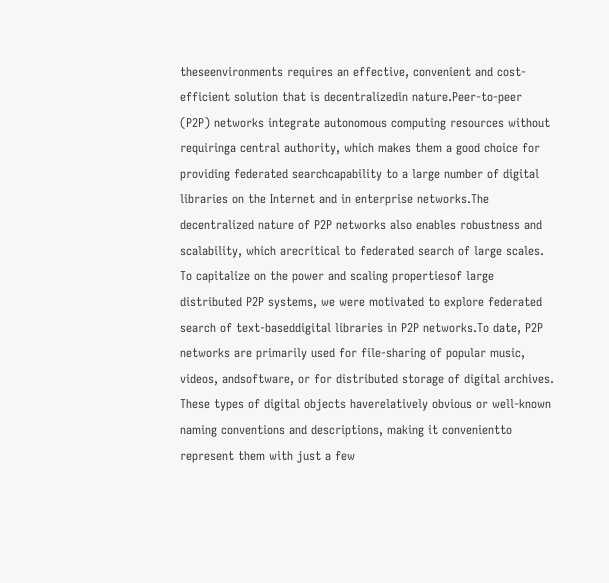theseenvironments requires an effective, convenient and cost-efficient solution that is decentralizedin nature.Peer-to-peer (P2P) networks integrate autonomous computing resources without requiringa central authority, which makes them a good choice for providing federated searchcapability to a large number of digital libraries on the Internet and in enterprise networks.The decentralized nature of P2P networks also enables robustness and scalability, which arecritical to federated search of large scales. To capitalize on the power and scaling propertiesof large distributed P2P systems, we were motivated to explore federated search of text-baseddigital libraries in P2P networks.To date, P2P networks are primarily used for file-sharing of popular music, videos, andsoftware, or for distributed storage of digital archives. These types of digital objects haverelatively obvious or well-known naming conventions and descriptions, making it convenientto represent them with just a few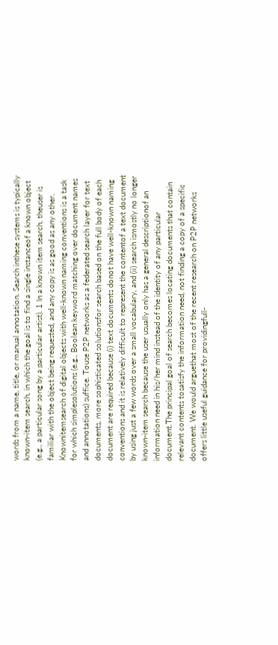words from a name, title, or manual annotation. Search inthese systems is typically known-item search, in which the goal is to find a single instanceof a known object (e.g., a particular song by a particular artist). 1 In a known item search, theuser is familiar with the object being requested, and any copy is as good as any other. Knownitemsearch of digital objects with well-known naming conventions is a task for which simplesolutions (e.g., Boolean keyword matching over document names and annotations) suffice. Touse P2P networks as a federated search layer for text documents, more sophisticated solutionsfor search based on the full body of each document are required because (i) text documents donot have well-known naming conventions and it is relatively difficult to represent the contentof a text document by using just a few words over a small vocabulary, and (ii) search ismostly no longer known-item search because the user usually only has a general descriptionof an information need in his/her mind instead of the identity of any particular document.The principal goal of search becomes locating documents that contain relevant contents tosatisfy the information need, not finding a copy of a specific document. We would arguethat most of the recent research on P2P networks offers little useful guidance for providingfull-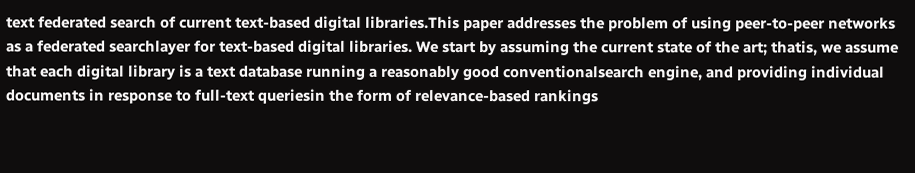text federated search of current text-based digital libraries.This paper addresses the problem of using peer-to-peer networks as a federated searchlayer for text-based digital libraries. We start by assuming the current state of the art; thatis, we assume that each digital library is a text database running a reasonably good conventionalsearch engine, and providing individual documents in response to full-text queriesin the form of relevance-based rankings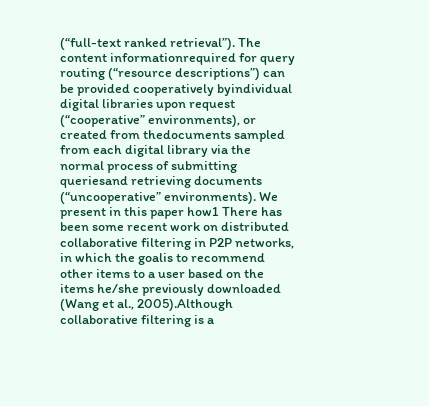(“full-text ranked retrieval”). The content informationrequired for query routing (“resource descriptions”) can be provided cooperatively byindividual digital libraries upon request (“cooperative” environments), or created from thedocuments sampled from each digital library via the normal process of submitting queriesand retrieving documents (“uncooperative” environments). We present in this paper how1 There has been some recent work on distributed collaborative filtering in P2P networks, in which the goalis to recommend other items to a user based on the items he/she previously downloaded (Wang et al., 2005).Although collaborative filtering is a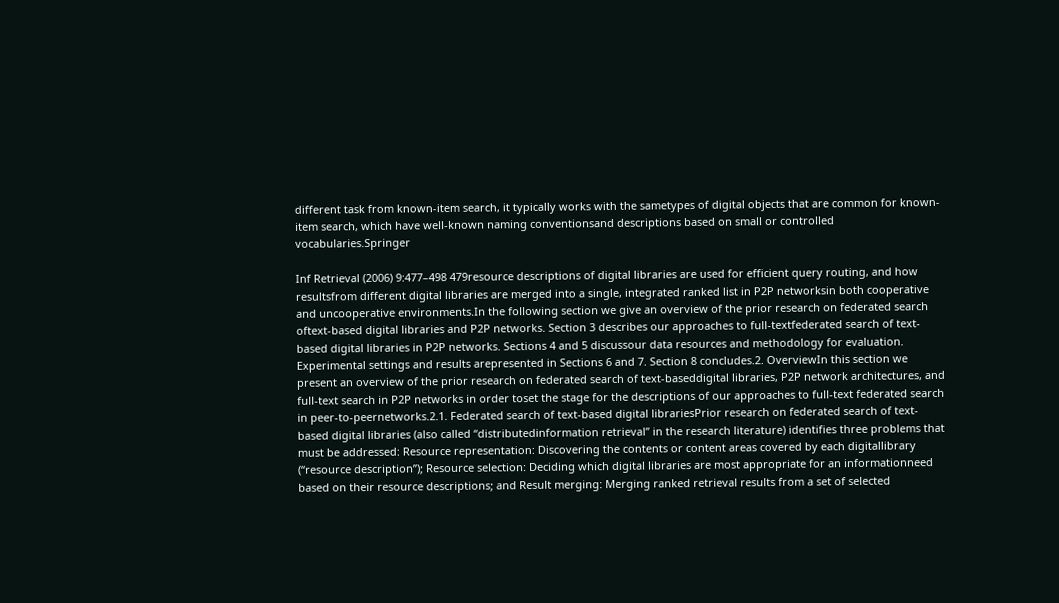different task from known-item search, it typically works with the sametypes of digital objects that are common for known-item search, which have well-known naming conventionsand descriptions based on small or controlled vocabularies.Springer

Inf Retrieval (2006) 9:477–498 479resource descriptions of digital libraries are used for efficient query routing, and how resultsfrom different digital libraries are merged into a single, integrated ranked list in P2P networksin both cooperative and uncooperative environments.In the following section we give an overview of the prior research on federated search oftext-based digital libraries and P2P networks. Section 3 describes our approaches to full-textfederated search of text-based digital libraries in P2P networks. Sections 4 and 5 discussour data resources and methodology for evaluation. Experimental settings and results arepresented in Sections 6 and 7. Section 8 concludes.2. OverviewIn this section we present an overview of the prior research on federated search of text-baseddigital libraries, P2P network architectures, and full-text search in P2P networks in order toset the stage for the descriptions of our approaches to full-text federated search in peer-to-peernetworks.2.1. Federated search of text-based digital librariesPrior research on federated search of text-based digital libraries (also called “distributedinformation retrieval” in the research literature) identifies three problems that must be addressed: Resource representation: Discovering the contents or content areas covered by each digitallibrary (“resource description”); Resource selection: Deciding which digital libraries are most appropriate for an informationneed based on their resource descriptions; and Result merging: Merging ranked retrieval results from a set of selected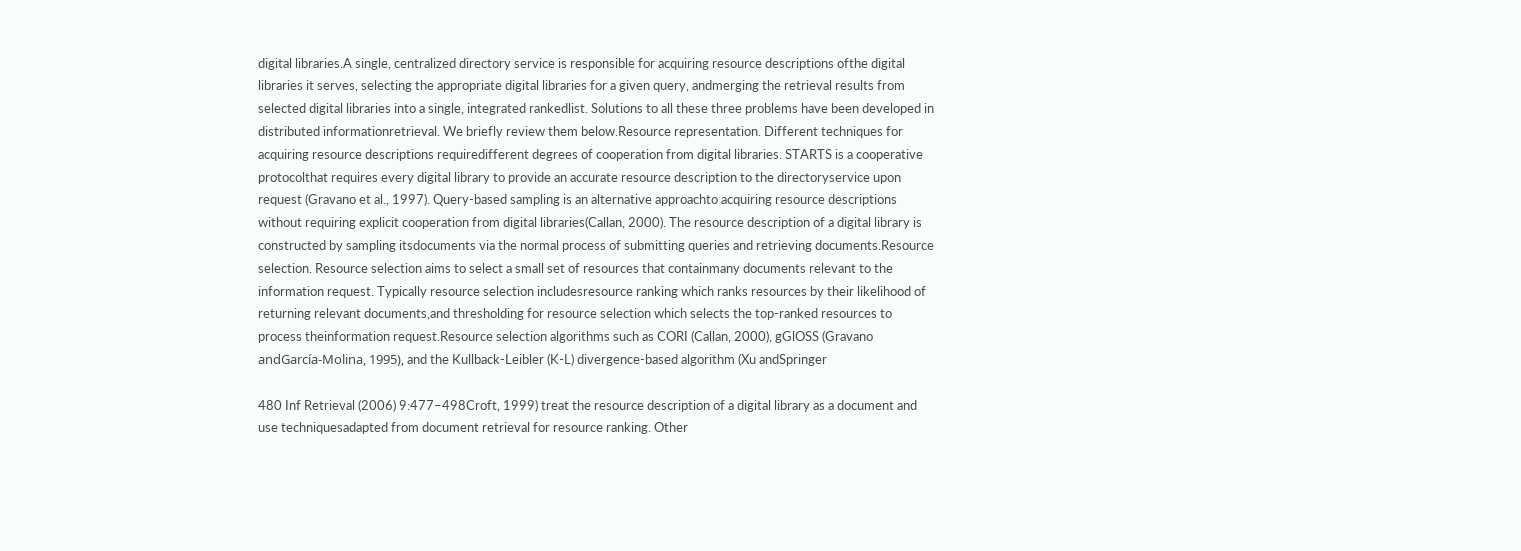digital libraries.A single, centralized directory service is responsible for acquiring resource descriptions ofthe digital libraries it serves, selecting the appropriate digital libraries for a given query, andmerging the retrieval results from selected digital libraries into a single, integrated rankedlist. Solutions to all these three problems have been developed in distributed informationretrieval. We briefly review them below.Resource representation. Different techniques for acquiring resource descriptions requiredifferent degrees of cooperation from digital libraries. STARTS is a cooperative protocolthat requires every digital library to provide an accurate resource description to the directoryservice upon request (Gravano et al., 1997). Query-based sampling is an alternative approachto acquiring resource descriptions without requiring explicit cooperation from digital libraries(Callan, 2000). The resource description of a digital library is constructed by sampling itsdocuments via the normal process of submitting queries and retrieving documents.Resource selection. Resource selection aims to select a small set of resources that containmany documents relevant to the information request. Typically resource selection includesresource ranking which ranks resources by their likelihood of returning relevant documents,and thresholding for resource selection which selects the top-ranked resources to process theinformation request.Resource selection algorithms such as CORI (Callan, 2000), gGlOSS (Gravano andGarcía-Molina, 1995), and the Kullback-Leibler (K-L) divergence-based algorithm (Xu andSpringer

480 Inf Retrieval (2006) 9:477–498Croft, 1999) treat the resource description of a digital library as a document and use techniquesadapted from document retrieval for resource ranking. Other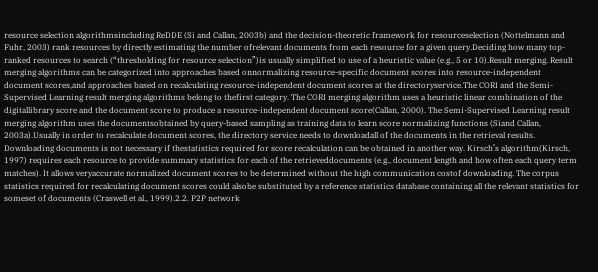resource selection algorithmsincluding ReDDE (Si and Callan, 2003b) and the decision-theoretic framework for resourceselection (Nottelmann and Fuhr, 2003) rank resources by directly estimating the number ofrelevant documents from each resource for a given query.Deciding how many top-ranked resources to search (“thresholding for resource selection”)is usually simplified to use of a heuristic value (e.g., 5 or 10).Result merging. Result merging algorithms can be categorized into approaches based onnormalizing resource-specific document scores into resource-independent document scores,and approaches based on recalculating resource-independent document scores at the directoryservice.The CORI and the Semi-Supervised Learning result merging algorithms belong to thefirst category. The CORI merging algorithm uses a heuristic linear combination of the digitallibrary score and the document score to produce a resource-independent document score(Callan, 2000). The Semi-Supervised Learning result merging algorithm uses the documentsobtained by query-based sampling as training data to learn score normalizing functions (Siand Callan, 2003a).Usually in order to recalculate document scores, the directory service needs to downloadall of the documents in the retrieval results. Downloading documents is not necessary if thestatistics required for score recalculation can be obtained in another way. Kirsch’s algorithm(Kirsch, 1997) requires each resource to provide summary statistics for each of the retrieveddocuments (e.g., document length and how often each query term matches). It allows veryaccurate normalized document scores to be determined without the high communication costof downloading. The corpus statistics required for recalculating document scores could alsobe substituted by a reference statistics database containing all the relevant statistics for someset of documents (Craswell et al., 1999).2.2. P2P network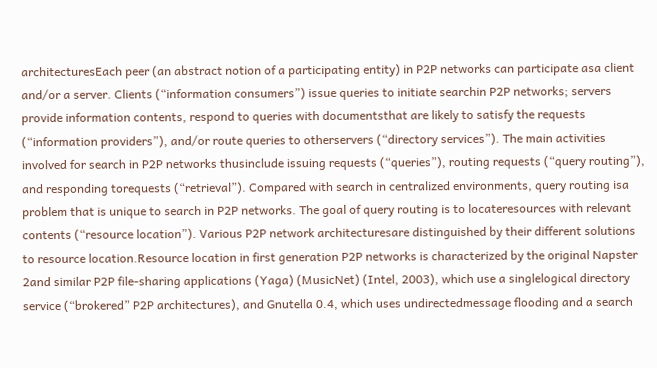architecturesEach peer (an abstract notion of a participating entity) in P2P networks can participate asa client and/or a server. Clients (“information consumers”) issue queries to initiate searchin P2P networks; servers provide information contents, respond to queries with documentsthat are likely to satisfy the requests (“information providers”), and/or route queries to otherservers (“directory services”). The main activities involved for search in P2P networks thusinclude issuing requests (“queries”), routing requests (“query routing”), and responding torequests (“retrieval”). Compared with search in centralized environments, query routing isa problem that is unique to search in P2P networks. The goal of query routing is to locateresources with relevant contents (“resource location”). Various P2P network architecturesare distinguished by their different solutions to resource location.Resource location in first generation P2P networks is characterized by the original Napster 2and similar P2P file-sharing applications (Yaga) (MusicNet) (Intel, 2003), which use a singlelogical directory service (“brokered” P2P architectures), and Gnutella 0.4, which uses undirectedmessage flooding and a search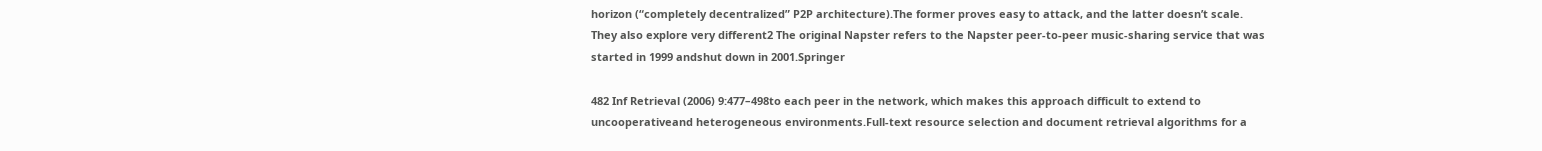horizon (“completely decentralized” P2P architecture).The former proves easy to attack, and the latter doesn’t scale. They also explore very different2 The original Napster refers to the Napster peer-to-peer music-sharing service that was started in 1999 andshut down in 2001.Springer

482 Inf Retrieval (2006) 9:477–498to each peer in the network, which makes this approach difficult to extend to uncooperativeand heterogeneous environments.Full-text resource selection and document retrieval algorithms for a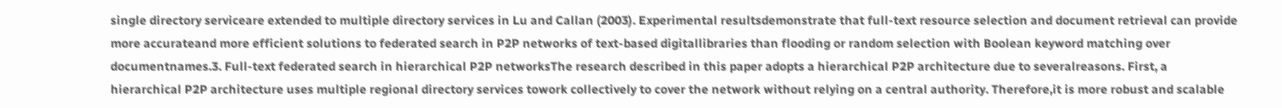single directory serviceare extended to multiple directory services in Lu and Callan (2003). Experimental resultsdemonstrate that full-text resource selection and document retrieval can provide more accurateand more efficient solutions to federated search in P2P networks of text-based digitallibraries than flooding or random selection with Boolean keyword matching over documentnames.3. Full-text federated search in hierarchical P2P networksThe research described in this paper adopts a hierarchical P2P architecture due to severalreasons. First, a hierarchical P2P architecture uses multiple regional directory services towork collectively to cover the network without relying on a central authority. Therefore,it is more robust and scalable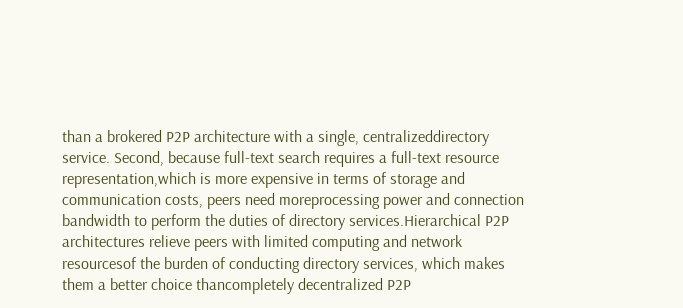than a brokered P2P architecture with a single, centralizeddirectory service. Second, because full-text search requires a full-text resource representation,which is more expensive in terms of storage and communication costs, peers need moreprocessing power and connection bandwidth to perform the duties of directory services.Hierarchical P2P architectures relieve peers with limited computing and network resourcesof the burden of conducting directory services, which makes them a better choice thancompletely decentralized P2P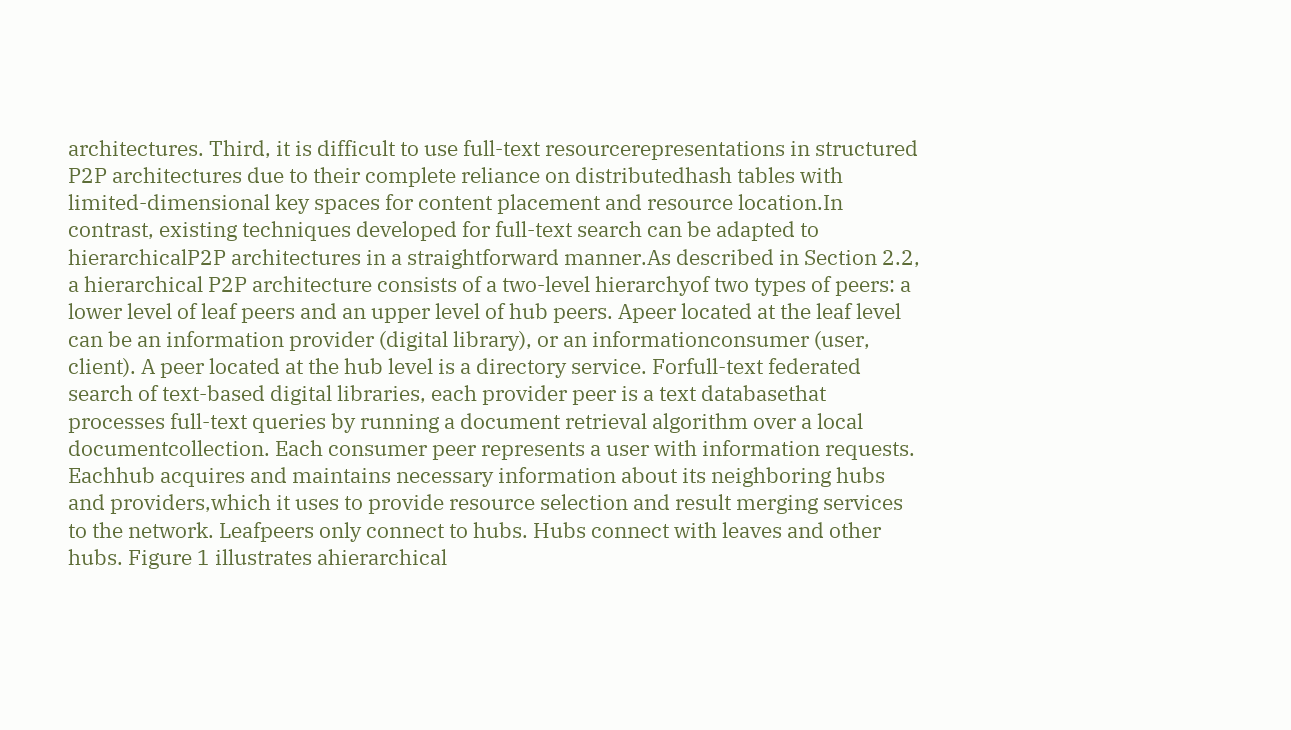architectures. Third, it is difficult to use full-text resourcerepresentations in structured P2P architectures due to their complete reliance on distributedhash tables with limited-dimensional key spaces for content placement and resource location.In contrast, existing techniques developed for full-text search can be adapted to hierarchicalP2P architectures in a straightforward manner.As described in Section 2.2, a hierarchical P2P architecture consists of a two-level hierarchyof two types of peers: a lower level of leaf peers and an upper level of hub peers. Apeer located at the leaf level can be an information provider (digital library), or an informationconsumer (user, client). A peer located at the hub level is a directory service. Forfull-text federated search of text-based digital libraries, each provider peer is a text databasethat processes full-text queries by running a document retrieval algorithm over a local documentcollection. Each consumer peer represents a user with information requests. Eachhub acquires and maintains necessary information about its neighboring hubs and providers,which it uses to provide resource selection and result merging services to the network. Leafpeers only connect to hubs. Hubs connect with leaves and other hubs. Figure 1 illustrates ahierarchical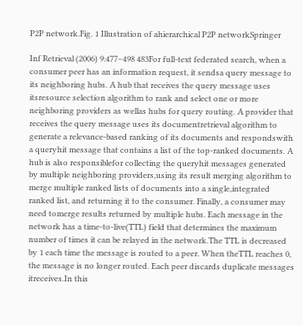P2P network.Fig. 1 Illustration of ahierarchical P2P networkSpringer

Inf Retrieval (2006) 9:477–498 483For full-text federated search, when a consumer peer has an information request, it sendsa query message to its neighboring hubs. A hub that receives the query message uses itsresource selection algorithm to rank and select one or more neighboring providers as wellas hubs for query routing. A provider that receives the query message uses its documentretrieval algorithm to generate a relevance-based ranking of its documents and respondswith a queryhit message that contains a list of the top-ranked documents. A hub is also responsiblefor collecting the queryhit messages generated by multiple neighboring providers,using its result merging algorithm to merge multiple ranked lists of documents into a single,integrated ranked list, and returning it to the consumer. Finally, a consumer may need tomerge results returned by multiple hubs. Each message in the network has a time-to-live(TTL) field that determines the maximum number of times it can be relayed in the network.The TTL is decreased by 1 each time the message is routed to a peer. When theTTL reaches 0, the message is no longer routed. Each peer discards duplicate messages itreceives.In this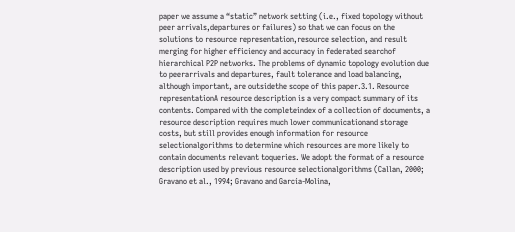paper we assume a “static” network setting (i.e., fixed topology without peer arrivals,departures or failures) so that we can focus on the solutions to resource representation,resource selection, and result merging for higher efficiency and accuracy in federated searchof hierarchical P2P networks. The problems of dynamic topology evolution due to peerarrivals and departures, fault tolerance and load balancing, although important, are outsidethe scope of this paper.3.1. Resource representationA resource description is a very compact summary of its contents. Compared with the completeindex of a collection of documents, a resource description requires much lower communicationand storage costs, but still provides enough information for resource selectionalgorithms to determine which resources are more likely to contain documents relevant toqueries. We adopt the format of a resource description used by previous resource selectionalgorithms (Callan, 2000; Gravano et al., 1994; Gravano and García-Molina,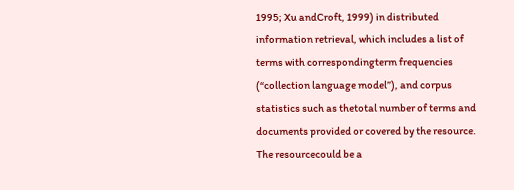1995; Xu andCroft, 1999) in distributed information retrieval, which includes a list of terms with correspondingterm frequencies (“collection language model”), and corpus statistics such as thetotal number of terms and documents provided or covered by the resource. The resourcecould be a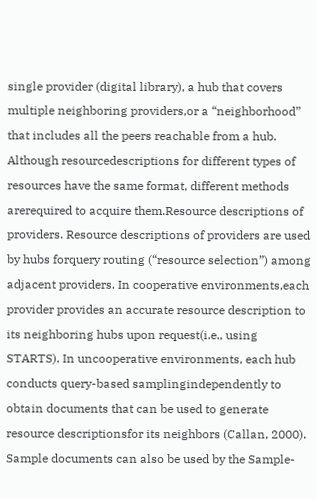single provider (digital library), a hub that covers multiple neighboring providers,or a “neighborhood” that includes all the peers reachable from a hub. Although resourcedescriptions for different types of resources have the same format, different methods arerequired to acquire them.Resource descriptions of providers. Resource descriptions of providers are used by hubs forquery routing (“resource selection”) among adjacent providers. In cooperative environments,each provider provides an accurate resource description to its neighboring hubs upon request(i.e., using STARTS). In uncooperative environments, each hub conducts query-based samplingindependently to obtain documents that can be used to generate resource descriptionsfor its neighbors (Callan, 2000). Sample documents can also be used by the Sample-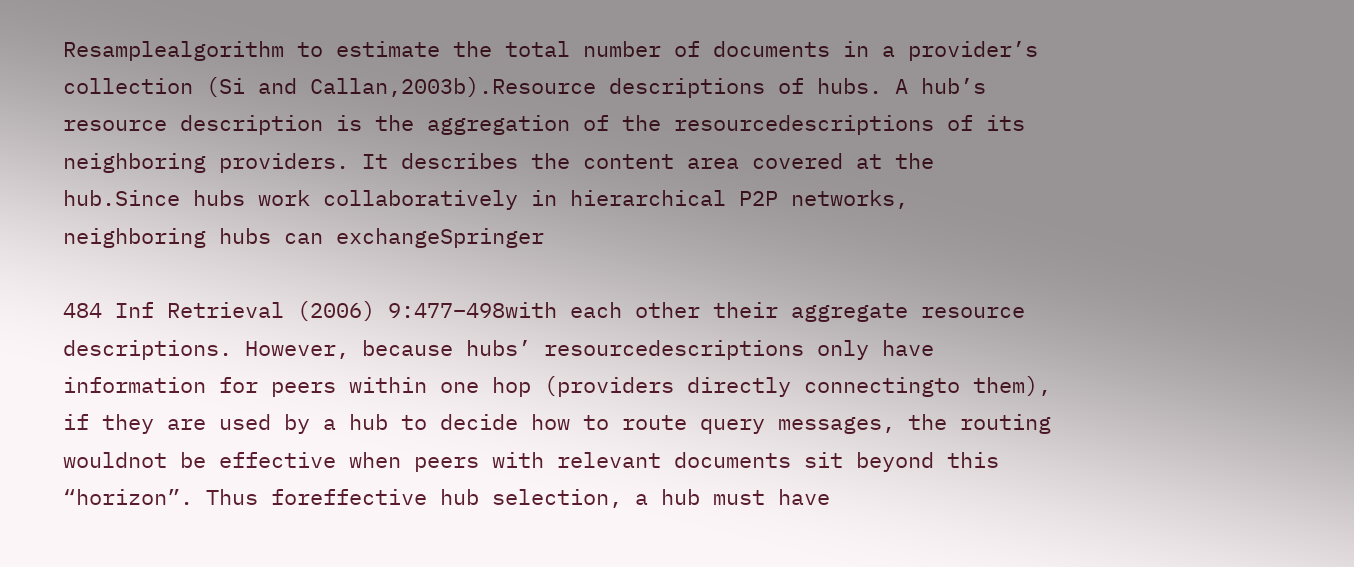Resamplealgorithm to estimate the total number of documents in a provider’s collection (Si and Callan,2003b).Resource descriptions of hubs. A hub’s resource description is the aggregation of the resourcedescriptions of its neighboring providers. It describes the content area covered at the hub.Since hubs work collaboratively in hierarchical P2P networks, neighboring hubs can exchangeSpringer

484 Inf Retrieval (2006) 9:477–498with each other their aggregate resource descriptions. However, because hubs’ resourcedescriptions only have information for peers within one hop (providers directly connectingto them), if they are used by a hub to decide how to route query messages, the routing wouldnot be effective when peers with relevant documents sit beyond this “horizon”. Thus foreffective hub selection, a hub must have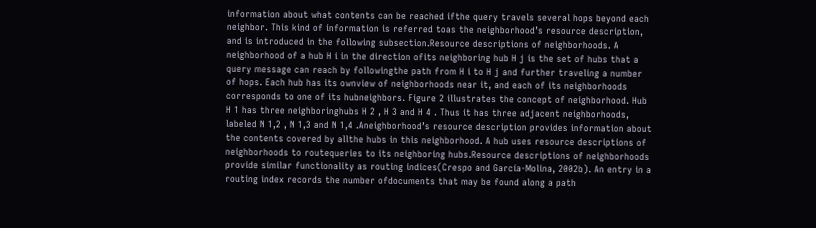information about what contents can be reached ifthe query travels several hops beyond each neighbor. This kind of information is referred toas the neighborhood’s resource description, and is introduced in the following subsection.Resource descriptions of neighborhoods. A neighborhood of a hub H i in the direction ofits neighboring hub H j is the set of hubs that a query message can reach by followingthe path from H i to H j and further traveling a number of hops. Each hub has its ownview of neighborhoods near it, and each of its neighborhoods corresponds to one of its hubneighbors. Figure 2 illustrates the concept of neighborhood. Hub H 1 has three neighboringhubs H 2 , H 3 and H 4 . Thus it has three adjacent neighborhoods, labeled N 1,2 , N 1,3 and N 1,4 .Aneighborhood’s resource description provides information about the contents covered by allthe hubs in this neighborhood. A hub uses resource descriptions of neighborhoods to routequeries to its neighboring hubs.Resource descriptions of neighborhoods provide similar functionality as routing indices(Crespo and García-Molina, 2002b). An entry in a routing index records the number ofdocuments that may be found along a path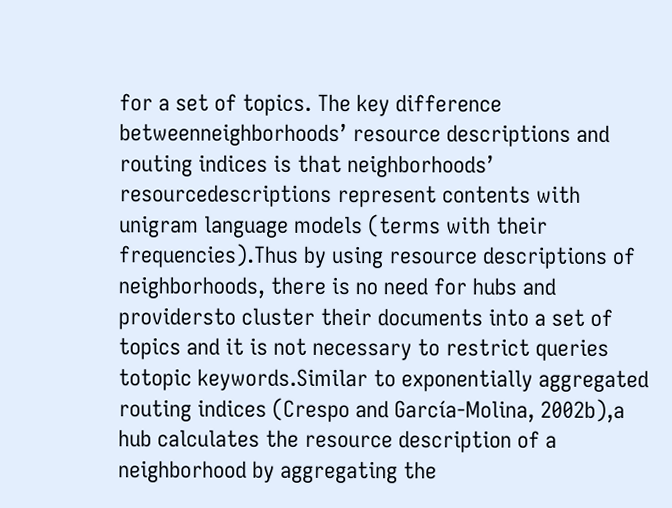for a set of topics. The key difference betweenneighborhoods’ resource descriptions and routing indices is that neighborhoods’ resourcedescriptions represent contents with unigram language models (terms with their frequencies).Thus by using resource descriptions of neighborhoods, there is no need for hubs and providersto cluster their documents into a set of topics and it is not necessary to restrict queries totopic keywords.Similar to exponentially aggregated routing indices (Crespo and García-Molina, 2002b),a hub calculates the resource description of a neighborhood by aggregating the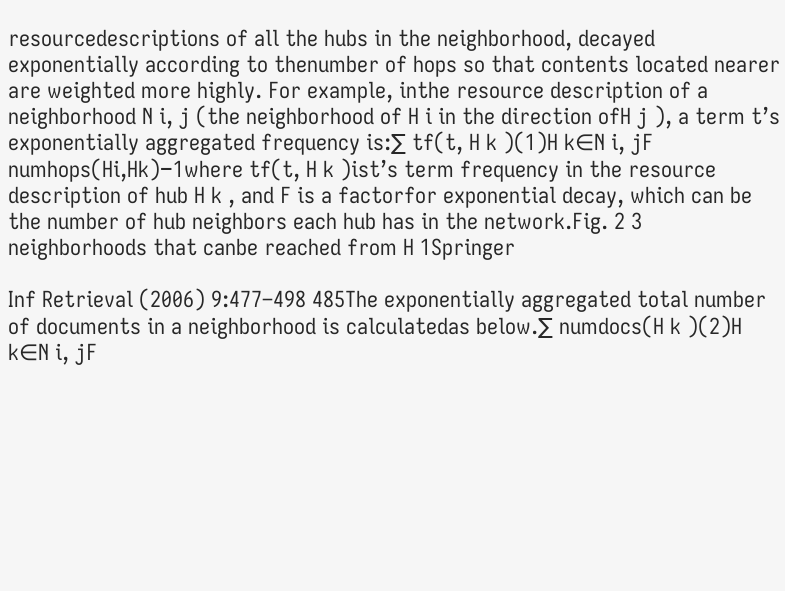resourcedescriptions of all the hubs in the neighborhood, decayed exponentially according to thenumber of hops so that contents located nearer are weighted more highly. For example, inthe resource description of a neighborhood N i, j (the neighborhood of H i in the direction ofH j ), a term t’s exponentially aggregated frequency is:∑ tf(t, H k )(1)H k∈N i, jF numhops(Hi,Hk)−1where tf(t, H k )ist’s term frequency in the resource description of hub H k , and F is a factorfor exponential decay, which can be the number of hub neighbors each hub has in the network.Fig. 2 3 neighborhoods that canbe reached from H 1Springer

Inf Retrieval (2006) 9:477–498 485The exponentially aggregated total number of documents in a neighborhood is calculatedas below.∑ numdocs(H k )(2)H k∈N i, jF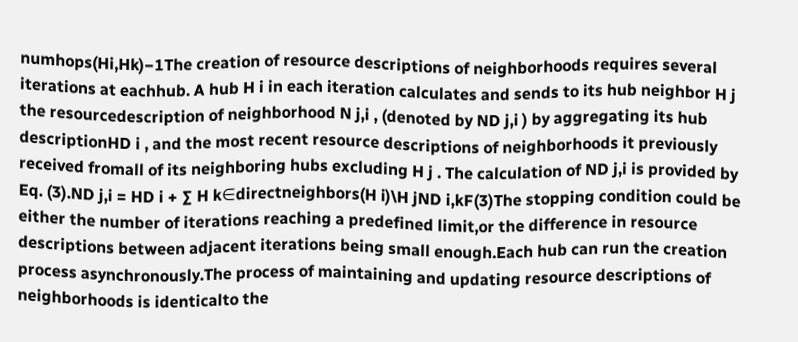numhops(Hi,Hk)−1The creation of resource descriptions of neighborhoods requires several iterations at eachhub. A hub H i in each iteration calculates and sends to its hub neighbor H j the resourcedescription of neighborhood N j,i , (denoted by ND j,i ) by aggregating its hub descriptionHD i , and the most recent resource descriptions of neighborhoods it previously received fromall of its neighboring hubs excluding H j . The calculation of ND j,i is provided by Eq. (3).ND j,i = HD i + ∑ H k∈directneighbors(H i)\H jND i,kF(3)The stopping condition could be either the number of iterations reaching a predefined limit,or the difference in resource descriptions between adjacent iterations being small enough.Each hub can run the creation process asynchronously.The process of maintaining and updating resource descriptions of neighborhoods is identicalto the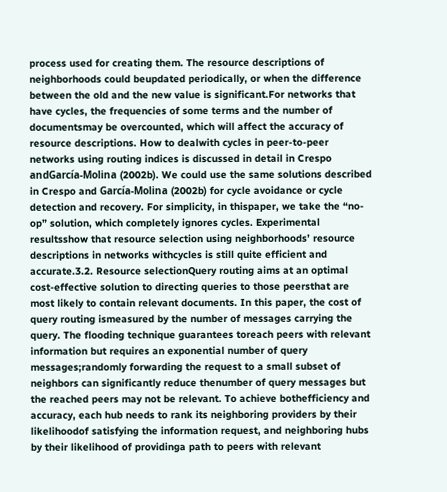process used for creating them. The resource descriptions of neighborhoods could beupdated periodically, or when the difference between the old and the new value is significant.For networks that have cycles, the frequencies of some terms and the number of documentsmay be overcounted, which will affect the accuracy of resource descriptions. How to dealwith cycles in peer-to-peer networks using routing indices is discussed in detail in Crespo andGarcía-Molina (2002b). We could use the same solutions described in Crespo and García-Molina (2002b) for cycle avoidance or cycle detection and recovery. For simplicity, in thispaper, we take the “no-op” solution, which completely ignores cycles. Experimental resultsshow that resource selection using neighborhoods’ resource descriptions in networks withcycles is still quite efficient and accurate.3.2. Resource selectionQuery routing aims at an optimal cost-effective solution to directing queries to those peersthat are most likely to contain relevant documents. In this paper, the cost of query routing ismeasured by the number of messages carrying the query. The flooding technique guarantees toreach peers with relevant information but requires an exponential number of query messages;randomly forwarding the request to a small subset of neighbors can significantly reduce thenumber of query messages but the reached peers may not be relevant. To achieve bothefficiency and accuracy, each hub needs to rank its neighboring providers by their likelihoodof satisfying the information request, and neighboring hubs by their likelihood of providinga path to peers with relevant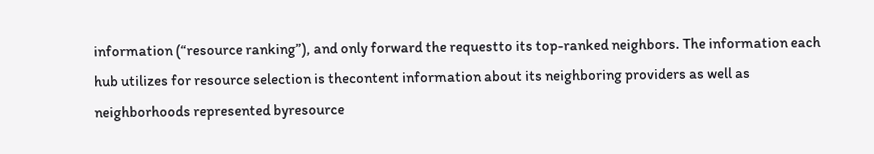information (“resource ranking”), and only forward the requestto its top-ranked neighbors. The information each hub utilizes for resource selection is thecontent information about its neighboring providers as well as neighborhoods represented byresource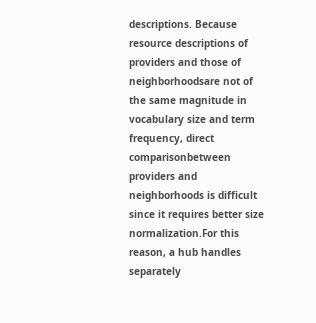descriptions. Because resource descriptions of providers and those of neighborhoodsare not of the same magnitude in vocabulary size and term frequency, direct comparisonbetween providers and neighborhoods is difficult since it requires better size normalization.For this reason, a hub handles separately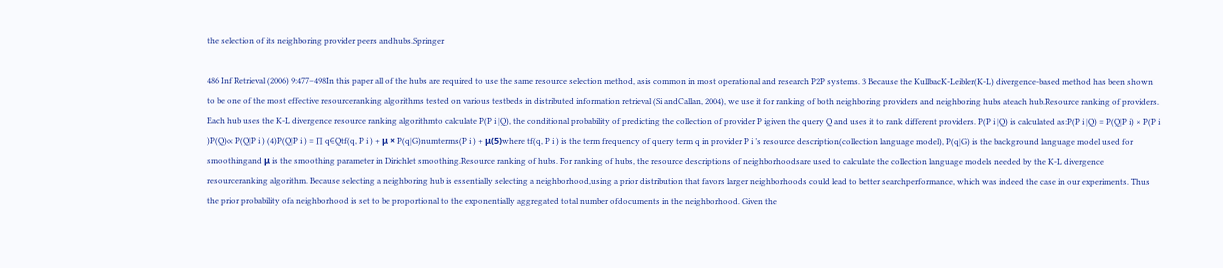the selection of its neighboring provider peers andhubs.Springer

486 Inf Retrieval (2006) 9:477–498In this paper all of the hubs are required to use the same resource selection method, asis common in most operational and research P2P systems. 3 Because the KullbacK-Leibler(K-L) divergence-based method has been shown to be one of the most effective resourceranking algorithms tested on various testbeds in distributed information retrieval (Si andCallan, 2004), we use it for ranking of both neighboring providers and neighboring hubs ateach hub.Resource ranking of providers. Each hub uses the K-L divergence resource ranking algorithmto calculate P(P i |Q), the conditional probability of predicting the collection of provider P igiven the query Q and uses it to rank different providers. P(P i |Q) is calculated as:P(P i |Q) = P(Q|P i) × P(P i )P(Q)∝ P(Q|P i ) (4)P(Q|P i ) = ∏ q∈Qtf(q, P i ) + μ × P(q|G)numterms(P i ) + μ(5)where tf(q, P i ) is the term frequency of query term q in provider P i ’s resource description(collection language model), P(q|G) is the background language model used for smoothingand μ is the smoothing parameter in Dirichlet smoothing.Resource ranking of hubs. For ranking of hubs, the resource descriptions of neighborhoodsare used to calculate the collection language models needed by the K-L divergence resourceranking algorithm. Because selecting a neighboring hub is essentially selecting a neighborhood,using a prior distribution that favors larger neighborhoods could lead to better searchperformance, which was indeed the case in our experiments. Thus the prior probability ofa neighborhood is set to be proportional to the exponentially aggregated total number ofdocuments in the neighborhood. Given the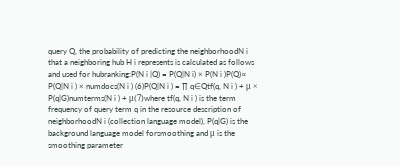query Q, the probability of predicting the neighborhoodN i that a neighboring hub H i represents is calculated as follows and used for hubranking:P(N i |Q) = P(Q|N i) × P(N i )P(Q)∝ P(Q|N i ) × numdocs(N i ) (6)P(Q|N i ) = ∏ q∈Qtf(q, N i ) + μ × P(q|G)numterms(N i ) + μ(7)where tf(q, N i ) is the term frequency of query term q in the resource description of neighborhoodN i (collection language model), P(q|G) is the background language model forsmoothing and μ is the smoothing parameter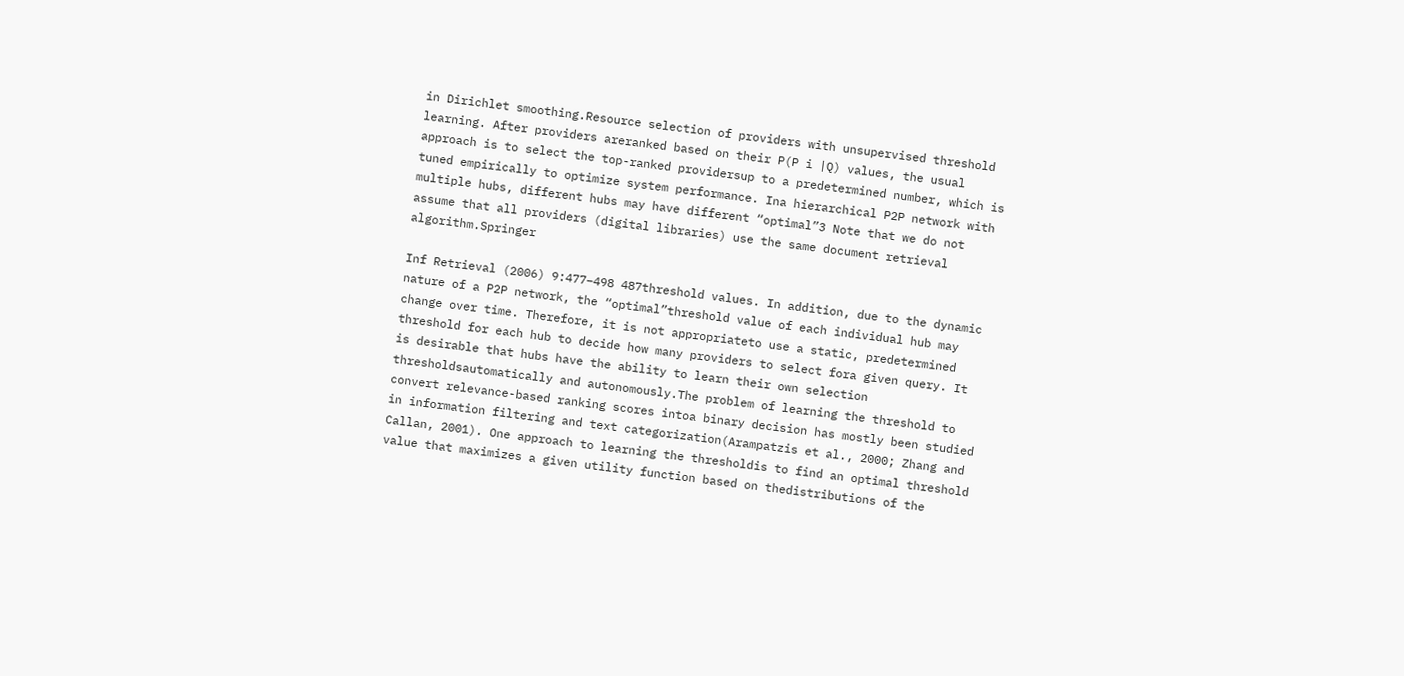in Dirichlet smoothing.Resource selection of providers with unsupervised threshold learning. After providers areranked based on their P(P i |Q) values, the usual approach is to select the top-ranked providersup to a predetermined number, which is tuned empirically to optimize system performance. Ina hierarchical P2P network with multiple hubs, different hubs may have different “optimal”3 Note that we do not assume that all providers (digital libraries) use the same document retrieval algorithm.Springer

Inf Retrieval (2006) 9:477–498 487threshold values. In addition, due to the dynamic nature of a P2P network, the “optimal”threshold value of each individual hub may change over time. Therefore, it is not appropriateto use a static, predetermined threshold for each hub to decide how many providers to select fora given query. It is desirable that hubs have the ability to learn their own selection thresholdsautomatically and autonomously.The problem of learning the threshold to convert relevance-based ranking scores intoa binary decision has mostly been studied in information filtering and text categorization(Arampatzis et al., 2000; Zhang and Callan, 2001). One approach to learning the thresholdis to find an optimal threshold value that maximizes a given utility function based on thedistributions of the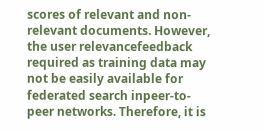scores of relevant and non-relevant documents. However, the user relevancefeedback required as training data may not be easily available for federated search inpeer-to-peer networks. Therefore, it is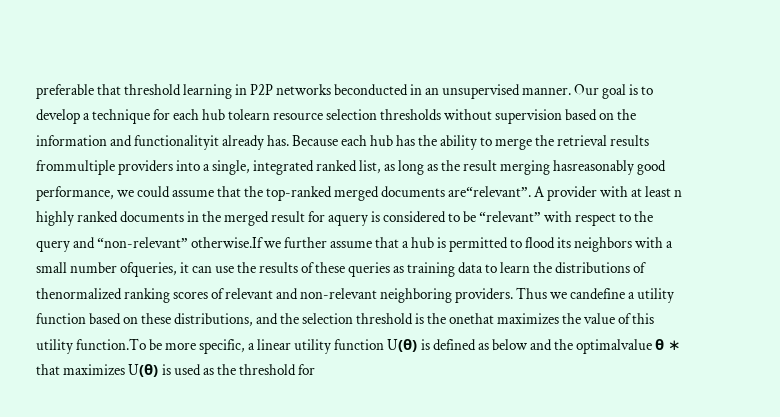preferable that threshold learning in P2P networks beconducted in an unsupervised manner. Our goal is to develop a technique for each hub tolearn resource selection thresholds without supervision based on the information and functionalityit already has. Because each hub has the ability to merge the retrieval results frommultiple providers into a single, integrated ranked list, as long as the result merging hasreasonably good performance, we could assume that the top-ranked merged documents are“relevant”. A provider with at least n highly ranked documents in the merged result for aquery is considered to be “relevant” with respect to the query and “non-relevant” otherwise.If we further assume that a hub is permitted to flood its neighbors with a small number ofqueries, it can use the results of these queries as training data to learn the distributions of thenormalized ranking scores of relevant and non-relevant neighboring providers. Thus we candefine a utility function based on these distributions, and the selection threshold is the onethat maximizes the value of this utility function.To be more specific, a linear utility function U(θ) is defined as below and the optimalvalue θ ∗ that maximizes U(θ) is used as the threshold for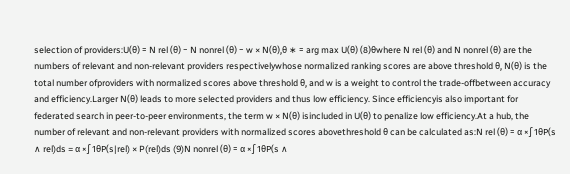selection of providers:U(θ) = N rel (θ) − N nonrel (θ) − w × N(θ),θ ∗ = arg max U(θ) (8)θwhere N rel (θ) and N nonrel (θ) are the numbers of relevant and non-relevant providers respectivelywhose normalized ranking scores are above threshold θ, N(θ) is the total number ofproviders with normalized scores above threshold θ, and w is a weight to control the trade-offbetween accuracy and efficiency.Larger N(θ) leads to more selected providers and thus low efficiency. Since efficiencyis also important for federated search in peer-to-peer environments, the term w × N(θ) isincluded in U(θ) to penalize low efficiency.At a hub, the number of relevant and non-relevant providers with normalized scores abovethreshold θ can be calculated as:N rel (θ) = α ×∫ 1θP(s ∧ rel)ds = α ×∫ 1θP(s|rel) × P(rel)ds (9)N nonrel (θ) = α ×∫ 1θP(s ∧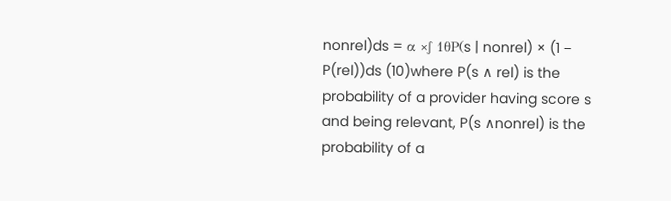nonrel)ds = α ×∫ 1θP(s | nonrel) × (1 − P(rel))ds (10)where P(s ∧ rel) is the probability of a provider having score s and being relevant, P(s ∧nonrel) is the probability of a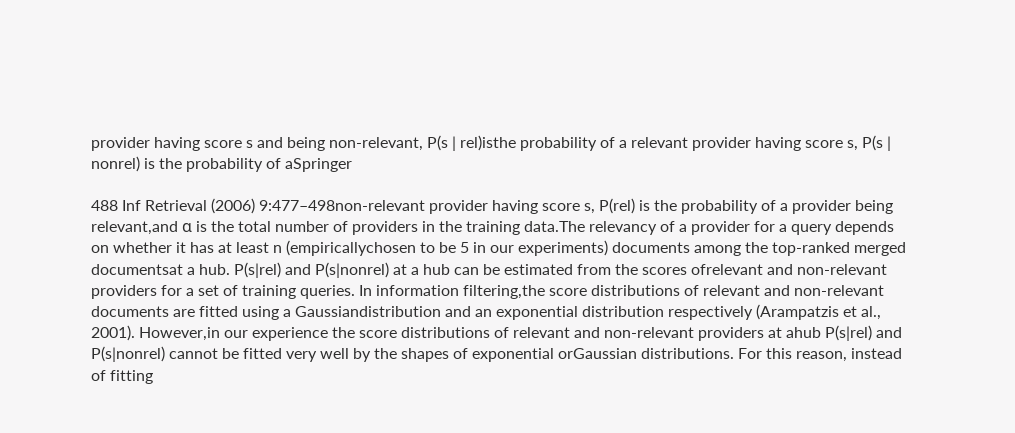provider having score s and being non-relevant, P(s | rel)isthe probability of a relevant provider having score s, P(s | nonrel) is the probability of aSpringer

488 Inf Retrieval (2006) 9:477–498non-relevant provider having score s, P(rel) is the probability of a provider being relevant,and α is the total number of providers in the training data.The relevancy of a provider for a query depends on whether it has at least n (empiricallychosen to be 5 in our experiments) documents among the top-ranked merged documentsat a hub. P(s|rel) and P(s|nonrel) at a hub can be estimated from the scores ofrelevant and non-relevant providers for a set of training queries. In information filtering,the score distributions of relevant and non-relevant documents are fitted using a Gaussiandistribution and an exponential distribution respectively (Arampatzis et al., 2001). However,in our experience the score distributions of relevant and non-relevant providers at ahub P(s|rel) and P(s|nonrel) cannot be fitted very well by the shapes of exponential orGaussian distributions. For this reason, instead of fitting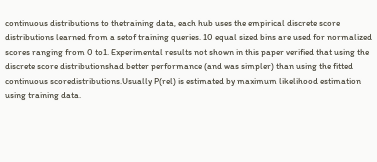continuous distributions to thetraining data, each hub uses the empirical discrete score distributions learned from a setof training queries. 10 equal sized bins are used for normalized scores ranging from 0 to1. Experimental results not shown in this paper verified that using the discrete score distributionshad better performance (and was simpler) than using the fitted continuous scoredistributions.Usually P(rel) is estimated by maximum likelihood estimation using training data.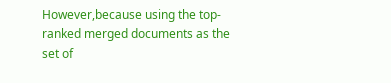However,because using the top-ranked merged documents as the set of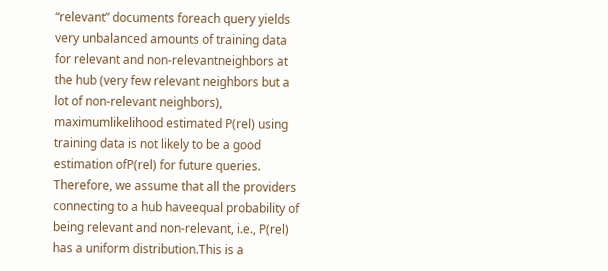“relevant” documents foreach query yields very unbalanced amounts of training data for relevant and non-relevantneighbors at the hub (very few relevant neighbors but a lot of non-relevant neighbors), maximumlikelihood estimated P(rel) using training data is not likely to be a good estimation ofP(rel) for future queries. Therefore, we assume that all the providers connecting to a hub haveequal probability of being relevant and non-relevant, i.e., P(rel) has a uniform distribution.This is a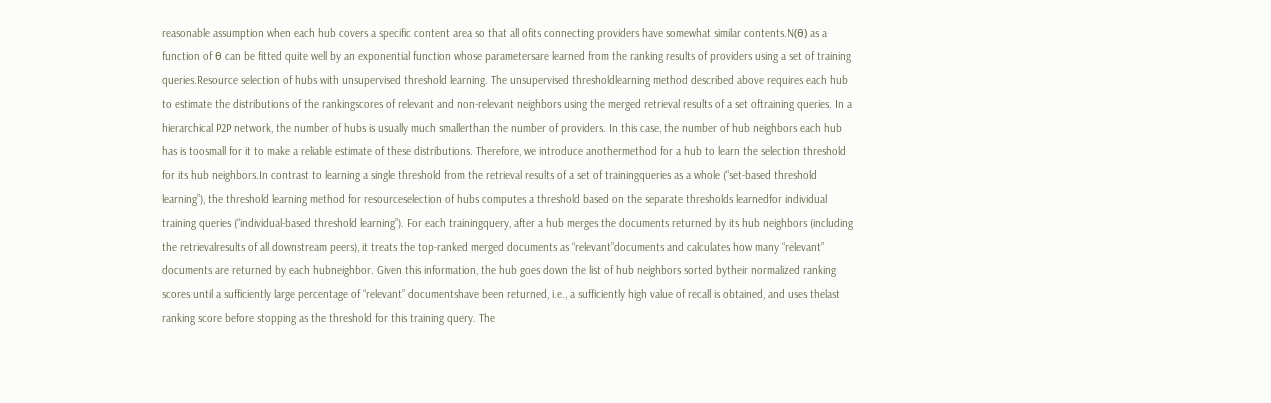reasonable assumption when each hub covers a specific content area so that all ofits connecting providers have somewhat similar contents.N(θ) as a function of θ can be fitted quite well by an exponential function whose parametersare learned from the ranking results of providers using a set of training queries.Resource selection of hubs with unsupervised threshold learning. The unsupervised thresholdlearning method described above requires each hub to estimate the distributions of the rankingscores of relevant and non-relevant neighbors using the merged retrieval results of a set oftraining queries. In a hierarchical P2P network, the number of hubs is usually much smallerthan the number of providers. In this case, the number of hub neighbors each hub has is toosmall for it to make a reliable estimate of these distributions. Therefore, we introduce anothermethod for a hub to learn the selection threshold for its hub neighbors.In contrast to learning a single threshold from the retrieval results of a set of trainingqueries as a whole (“set-based threshold learning”), the threshold learning method for resourceselection of hubs computes a threshold based on the separate thresholds learnedfor individual training queries (“individual-based threshold learning”). For each trainingquery, after a hub merges the documents returned by its hub neighbors (including the retrievalresults of all downstream peers), it treats the top-ranked merged documents as “relevant”documents and calculates how many “relevant” documents are returned by each hubneighbor. Given this information, the hub goes down the list of hub neighbors sorted bytheir normalized ranking scores until a sufficiently large percentage of “relevant” documentshave been returned, i.e., a sufficiently high value of recall is obtained, and uses thelast ranking score before stopping as the threshold for this training query. The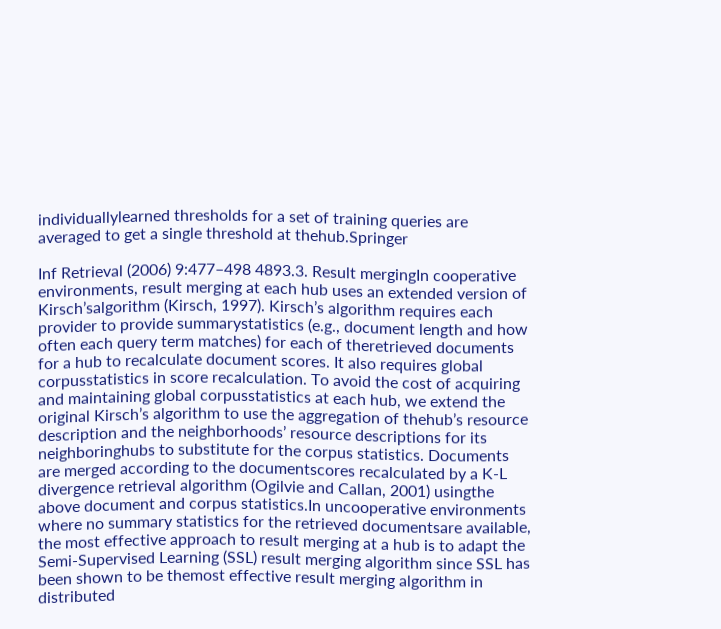individuallylearned thresholds for a set of training queries are averaged to get a single threshold at thehub.Springer

Inf Retrieval (2006) 9:477–498 4893.3. Result mergingIn cooperative environments, result merging at each hub uses an extended version of Kirsch’salgorithm (Kirsch, 1997). Kirsch’s algorithm requires each provider to provide summarystatistics (e.g., document length and how often each query term matches) for each of theretrieved documents for a hub to recalculate document scores. It also requires global corpusstatistics in score recalculation. To avoid the cost of acquiring and maintaining global corpusstatistics at each hub, we extend the original Kirsch’s algorithm to use the aggregation of thehub’s resource description and the neighborhoods’ resource descriptions for its neighboringhubs to substitute for the corpus statistics. Documents are merged according to the documentscores recalculated by a K-L divergence retrieval algorithm (Ogilvie and Callan, 2001) usingthe above document and corpus statistics.In uncooperative environments where no summary statistics for the retrieved documentsare available, the most effective approach to result merging at a hub is to adapt the Semi-Supervised Learning (SSL) result merging algorithm since SSL has been shown to be themost effective result merging algorithm in distributed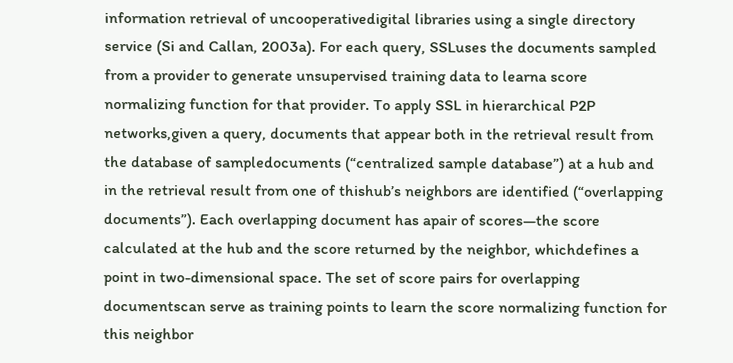information retrieval of uncooperativedigital libraries using a single directory service (Si and Callan, 2003a). For each query, SSLuses the documents sampled from a provider to generate unsupervised training data to learna score normalizing function for that provider. To apply SSL in hierarchical P2P networks,given a query, documents that appear both in the retrieval result from the database of sampledocuments (“centralized sample database”) at a hub and in the retrieval result from one of thishub’s neighbors are identified (“overlapping documents”). Each overlapping document has apair of scores—the score calculated at the hub and the score returned by the neighbor, whichdefines a point in two-dimensional space. The set of score pairs for overlapping documentscan serve as training points to learn the score normalizing function for this neighbor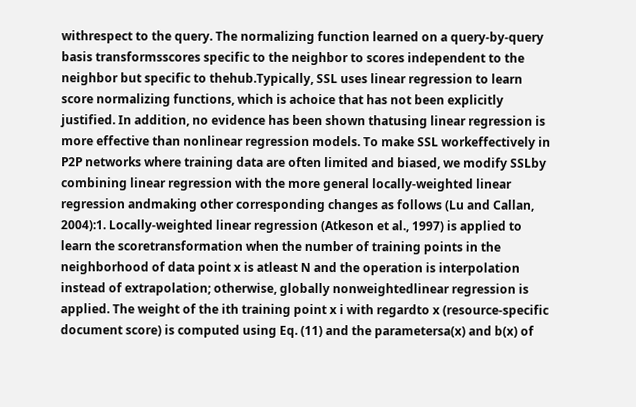withrespect to the query. The normalizing function learned on a query-by-query basis transformsscores specific to the neighbor to scores independent to the neighbor but specific to thehub.Typically, SSL uses linear regression to learn score normalizing functions, which is achoice that has not been explicitly justified. In addition, no evidence has been shown thatusing linear regression is more effective than nonlinear regression models. To make SSL workeffectively in P2P networks where training data are often limited and biased, we modify SSLby combining linear regression with the more general locally-weighted linear regression andmaking other corresponding changes as follows (Lu and Callan, 2004):1. Locally-weighted linear regression (Atkeson et al., 1997) is applied to learn the scoretransformation when the number of training points in the neighborhood of data point x is atleast N and the operation is interpolation instead of extrapolation; otherwise, globally nonweightedlinear regression is applied. The weight of the ith training point x i with regardto x (resource-specific document score) is computed using Eq. (11) and the parametersa(x) and b(x) of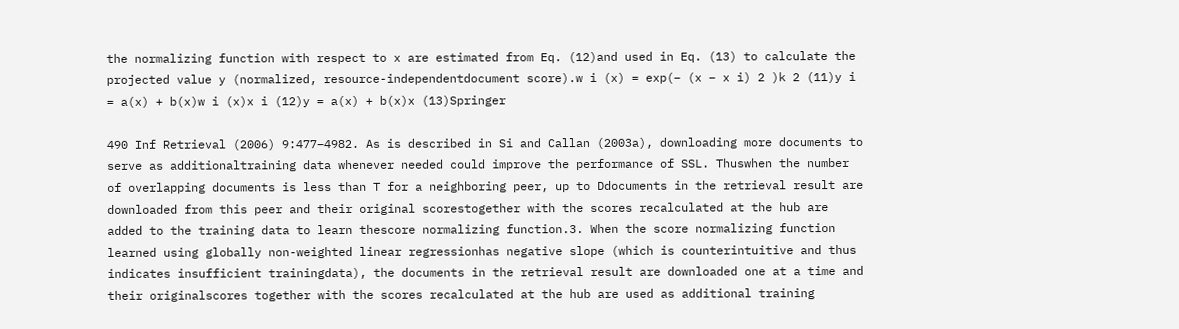the normalizing function with respect to x are estimated from Eq. (12)and used in Eq. (13) to calculate the projected value y (normalized, resource-independentdocument score).w i (x) = exp(− (x − x i) 2 )k 2 (11)y i = a(x) + b(x)w i (x)x i (12)y = a(x) + b(x)x (13)Springer

490 Inf Retrieval (2006) 9:477–4982. As is described in Si and Callan (2003a), downloading more documents to serve as additionaltraining data whenever needed could improve the performance of SSL. Thuswhen the number of overlapping documents is less than T for a neighboring peer, up to Ddocuments in the retrieval result are downloaded from this peer and their original scorestogether with the scores recalculated at the hub are added to the training data to learn thescore normalizing function.3. When the score normalizing function learned using globally non-weighted linear regressionhas negative slope (which is counterintuitive and thus indicates insufficient trainingdata), the documents in the retrieval result are downloaded one at a time and their originalscores together with the scores recalculated at the hub are used as additional training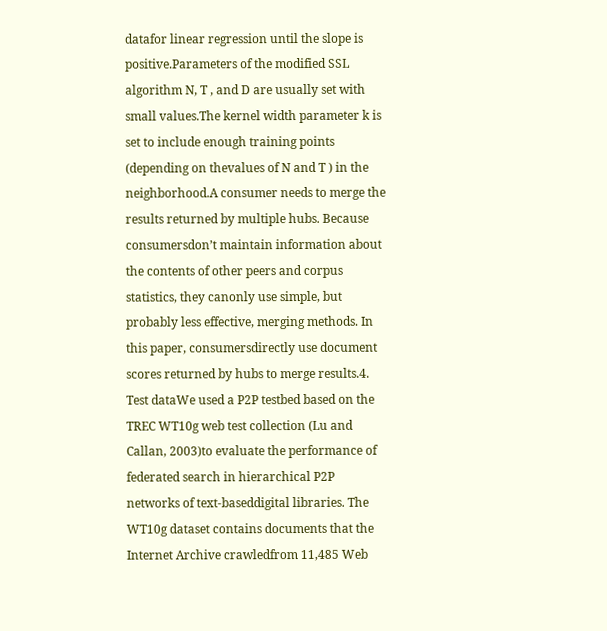datafor linear regression until the slope is positive.Parameters of the modified SSL algorithm N, T , and D are usually set with small values.The kernel width parameter k is set to include enough training points (depending on thevalues of N and T ) in the neighborhood.A consumer needs to merge the results returned by multiple hubs. Because consumersdon’t maintain information about the contents of other peers and corpus statistics, they canonly use simple, but probably less effective, merging methods. In this paper, consumersdirectly use document scores returned by hubs to merge results.4. Test dataWe used a P2P testbed based on the TREC WT10g web test collection (Lu and Callan, 2003)to evaluate the performance of federated search in hierarchical P2P networks of text-baseddigital libraries. The WT10g dataset contains documents that the Internet Archive crawledfrom 11,485 Web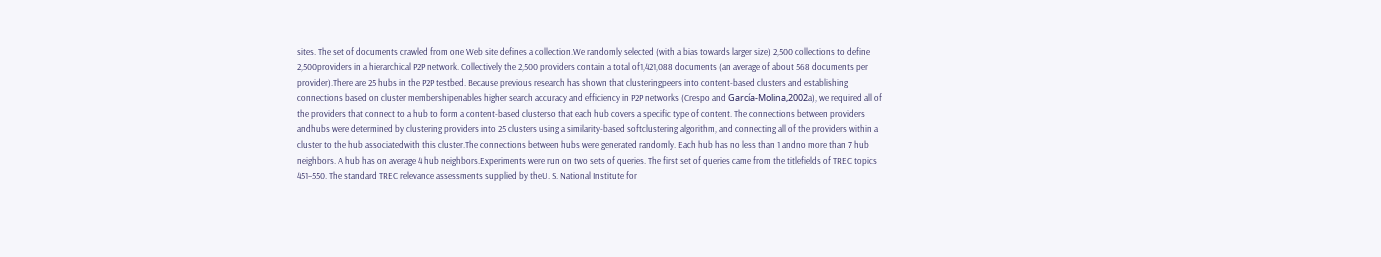sites. The set of documents crawled from one Web site defines a collection.We randomly selected (with a bias towards larger size) 2,500 collections to define 2,500providers in a hierarchical P2P network. Collectively the 2,500 providers contain a total of1,421,088 documents (an average of about 568 documents per provider).There are 25 hubs in the P2P testbed. Because previous research has shown that clusteringpeers into content-based clusters and establishing connections based on cluster membershipenables higher search accuracy and efficiency in P2P networks (Crespo and García-Molina,2002a), we required all of the providers that connect to a hub to form a content-based clusterso that each hub covers a specific type of content. The connections between providers andhubs were determined by clustering providers into 25 clusters using a similarity-based softclustering algorithm, and connecting all of the providers within a cluster to the hub associatedwith this cluster.The connections between hubs were generated randomly. Each hub has no less than 1 andno more than 7 hub neighbors. A hub has on average 4 hub neighbors.Experiments were run on two sets of queries. The first set of queries came from the titlefields of TREC topics 451–550. The standard TREC relevance assessments supplied by theU. S. National Institute for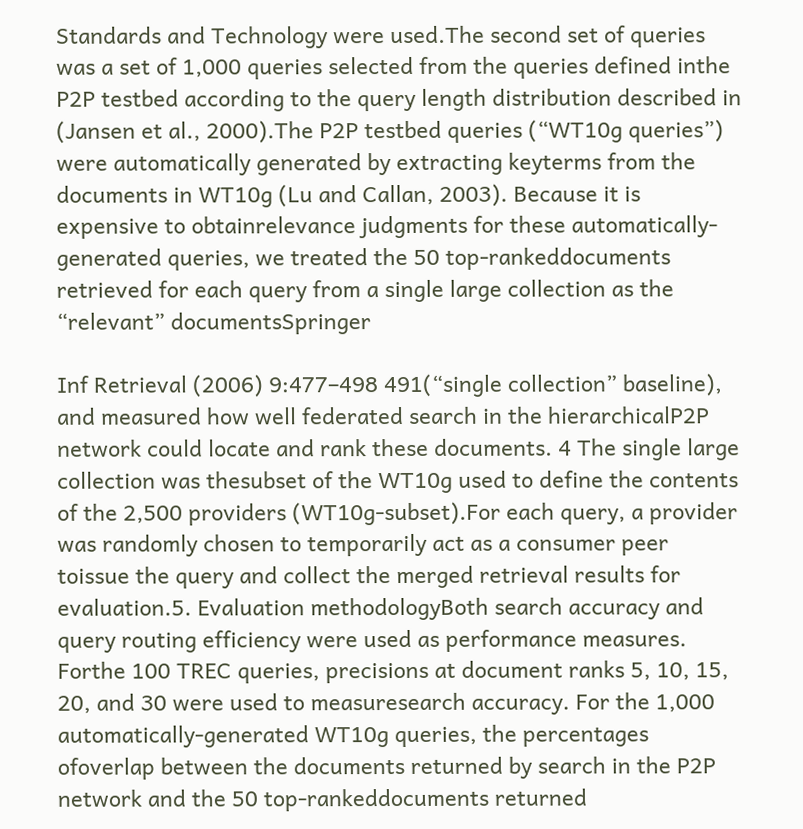Standards and Technology were used.The second set of queries was a set of 1,000 queries selected from the queries defined inthe P2P testbed according to the query length distribution described in (Jansen et al., 2000).The P2P testbed queries (“WT10g queries”) were automatically generated by extracting keyterms from the documents in WT10g (Lu and Callan, 2003). Because it is expensive to obtainrelevance judgments for these automatically-generated queries, we treated the 50 top-rankeddocuments retrieved for each query from a single large collection as the “relevant” documentsSpringer

Inf Retrieval (2006) 9:477–498 491(“single collection” baseline), and measured how well federated search in the hierarchicalP2P network could locate and rank these documents. 4 The single large collection was thesubset of the WT10g used to define the contents of the 2,500 providers (WT10g-subset).For each query, a provider was randomly chosen to temporarily act as a consumer peer toissue the query and collect the merged retrieval results for evaluation.5. Evaluation methodologyBoth search accuracy and query routing efficiency were used as performance measures. Forthe 100 TREC queries, precisions at document ranks 5, 10, 15, 20, and 30 were used to measuresearch accuracy. For the 1,000 automatically-generated WT10g queries, the percentages ofoverlap between the documents returned by search in the P2P network and the 50 top-rankeddocuments returned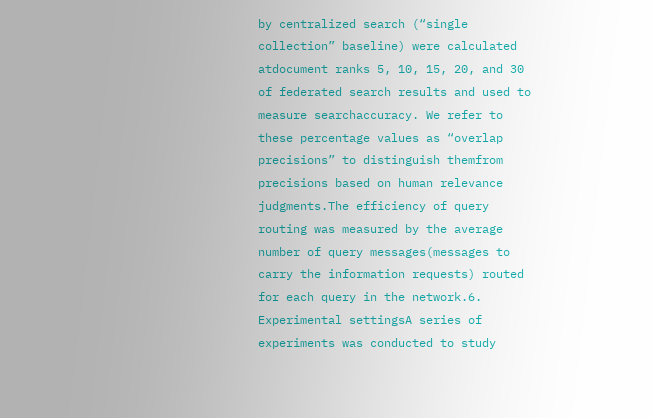by centralized search (“single collection” baseline) were calculated atdocument ranks 5, 10, 15, 20, and 30 of federated search results and used to measure searchaccuracy. We refer to these percentage values as “overlap precisions” to distinguish themfrom precisions based on human relevance judgments.The efficiency of query routing was measured by the average number of query messages(messages to carry the information requests) routed for each query in the network.6. Experimental settingsA series of experiments was conducted to study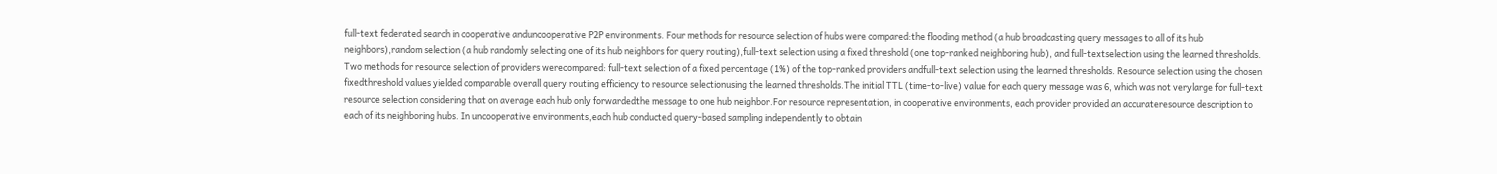full-text federated search in cooperative anduncooperative P2P environments. Four methods for resource selection of hubs were compared:the flooding method (a hub broadcasting query messages to all of its hub neighbors),random selection (a hub randomly selecting one of its hub neighbors for query routing),full-text selection using a fixed threshold (one top-ranked neighboring hub), and full-textselection using the learned thresholds. Two methods for resource selection of providers werecompared: full-text selection of a fixed percentage (1%) of the top-ranked providers andfull-text selection using the learned thresholds. Resource selection using the chosen fixedthreshold values yielded comparable overall query routing efficiency to resource selectionusing the learned thresholds.The initial TTL (time-to-live) value for each query message was 6, which was not verylarge for full-text resource selection considering that on average each hub only forwardedthe message to one hub neighbor.For resource representation, in cooperative environments, each provider provided an accurateresource description to each of its neighboring hubs. In uncooperative environments,each hub conducted query-based sampling independently to obtain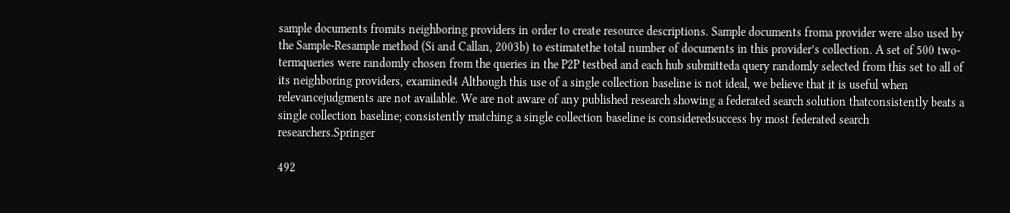sample documents fromits neighboring providers in order to create resource descriptions. Sample documents froma provider were also used by the Sample-Resample method (Si and Callan, 2003b) to estimatethe total number of documents in this provider’s collection. A set of 500 two-termqueries were randomly chosen from the queries in the P2P testbed and each hub submitteda query randomly selected from this set to all of its neighboring providers, examined4 Although this use of a single collection baseline is not ideal, we believe that it is useful when relevancejudgments are not available. We are not aware of any published research showing a federated search solution thatconsistently beats a single collection baseline; consistently matching a single collection baseline is consideredsuccess by most federated search researchers.Springer

492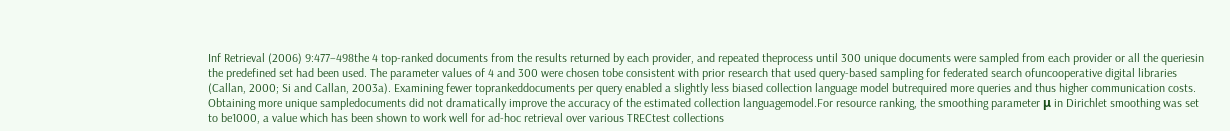Inf Retrieval (2006) 9:477–498the 4 top-ranked documents from the results returned by each provider, and repeated theprocess until 300 unique documents were sampled from each provider or all the queriesin the predefined set had been used. The parameter values of 4 and 300 were chosen tobe consistent with prior research that used query-based sampling for federated search ofuncooperative digital libraries (Callan, 2000; Si and Callan, 2003a). Examining fewer toprankeddocuments per query enabled a slightly less biased collection language model butrequired more queries and thus higher communication costs. Obtaining more unique sampledocuments did not dramatically improve the accuracy of the estimated collection languagemodel.For resource ranking, the smoothing parameter μ in Dirichlet smoothing was set to be1000, a value which has been shown to work well for ad-hoc retrieval over various TRECtest collections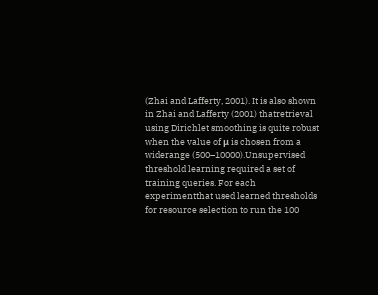(Zhai and Lafferty, 2001). It is also shown in Zhai and Lafferty (2001) thatretrieval using Dirichlet smoothing is quite robust when the value of μ is chosen from a widerange (500–10000).Unsupervised threshold learning required a set of training queries. For each experimentthat used learned thresholds for resource selection to run the 100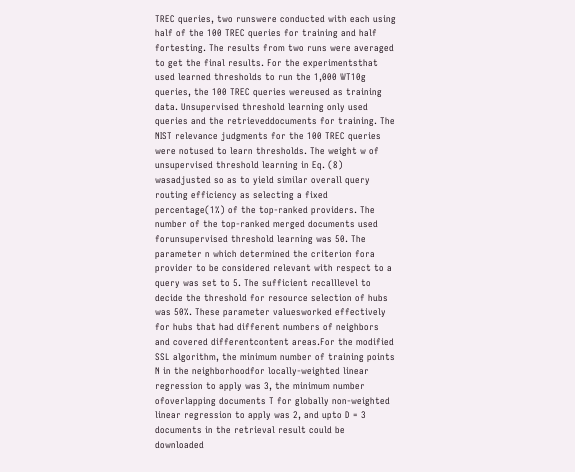TREC queries, two runswere conducted with each using half of the 100 TREC queries for training and half fortesting. The results from two runs were averaged to get the final results. For the experimentsthat used learned thresholds to run the 1,000 WT10g queries, the 100 TREC queries wereused as training data. Unsupervised threshold learning only used queries and the retrieveddocuments for training. The NIST relevance judgments for the 100 TREC queries were notused to learn thresholds. The weight w of unsupervised threshold learning in Eq. (8) wasadjusted so as to yield similar overall query routing efficiency as selecting a fixed percentage(1%) of the top-ranked providers. The number of the top-ranked merged documents used forunsupervised threshold learning was 50. The parameter n which determined the criterion fora provider to be considered relevant with respect to a query was set to 5. The sufficient recalllevel to decide the threshold for resource selection of hubs was 50%. These parameter valuesworked effectively for hubs that had different numbers of neighbors and covered differentcontent areas.For the modified SSL algorithm, the minimum number of training points N in the neighborhoodfor locally-weighted linear regression to apply was 3, the minimum number ofoverlapping documents T for globally non-weighted linear regression to apply was 2, and upto D = 3 documents in the retrieval result could be downloaded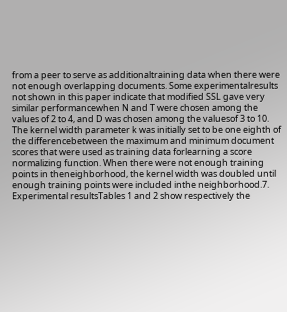from a peer to serve as additionaltraining data when there were not enough overlapping documents. Some experimentalresults not shown in this paper indicate that modified SSL gave very similar performancewhen N and T were chosen among the values of 2 to 4, and D was chosen among the valuesof 3 to 10. The kernel width parameter k was initially set to be one eighth of the differencebetween the maximum and minimum document scores that were used as training data forlearning a score normalizing function. When there were not enough training points in theneighborhood, the kernel width was doubled until enough training points were included inthe neighborhood.7. Experimental resultsTables 1 and 2 show respectively the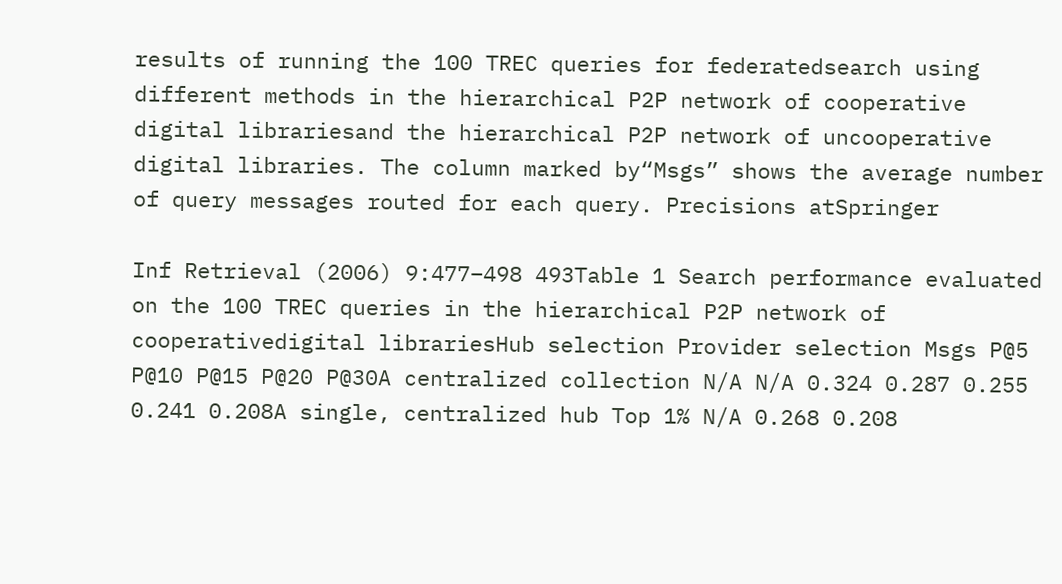results of running the 100 TREC queries for federatedsearch using different methods in the hierarchical P2P network of cooperative digital librariesand the hierarchical P2P network of uncooperative digital libraries. The column marked by“Msgs” shows the average number of query messages routed for each query. Precisions atSpringer

Inf Retrieval (2006) 9:477–498 493Table 1 Search performance evaluated on the 100 TREC queries in the hierarchical P2P network of cooperativedigital librariesHub selection Provider selection Msgs P@5 P@10 P@15 P@20 P@30A centralized collection N/A N/A 0.324 0.287 0.255 0.241 0.208A single, centralized hub Top 1% N/A 0.268 0.208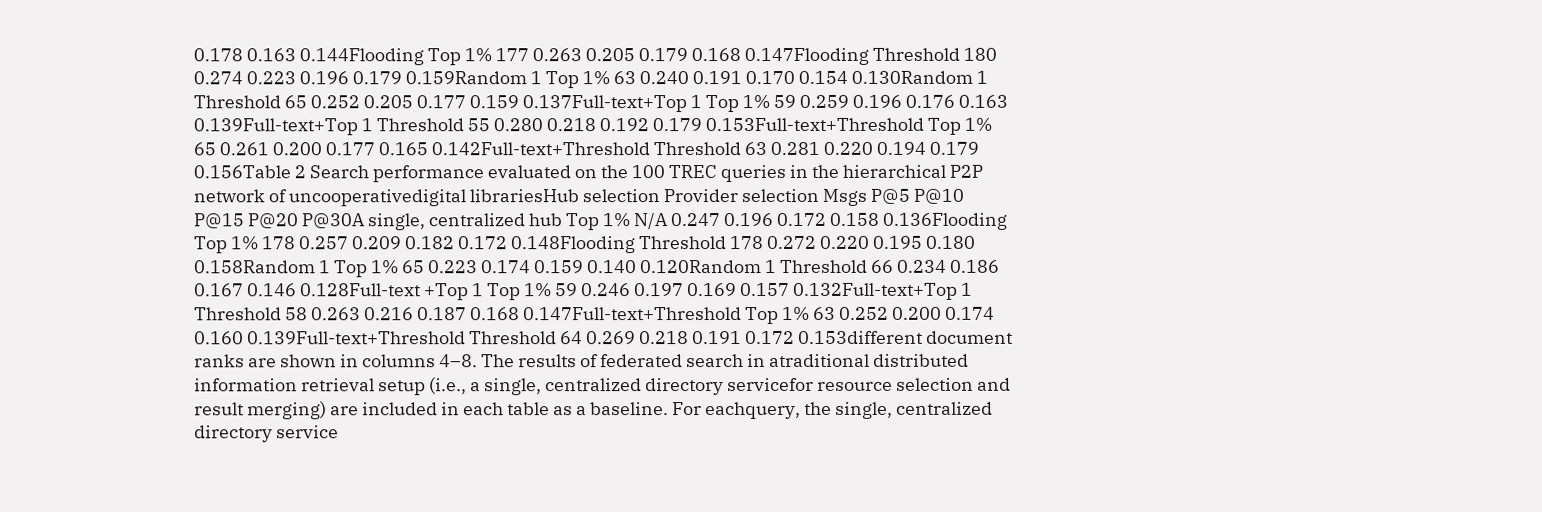0.178 0.163 0.144Flooding Top 1% 177 0.263 0.205 0.179 0.168 0.147Flooding Threshold 180 0.274 0.223 0.196 0.179 0.159Random 1 Top 1% 63 0.240 0.191 0.170 0.154 0.130Random 1 Threshold 65 0.252 0.205 0.177 0.159 0.137Full-text+Top 1 Top 1% 59 0.259 0.196 0.176 0.163 0.139Full-text+Top 1 Threshold 55 0.280 0.218 0.192 0.179 0.153Full-text+Threshold Top 1% 65 0.261 0.200 0.177 0.165 0.142Full-text+Threshold Threshold 63 0.281 0.220 0.194 0.179 0.156Table 2 Search performance evaluated on the 100 TREC queries in the hierarchical P2P network of uncooperativedigital librariesHub selection Provider selection Msgs P@5 P@10 P@15 P@20 P@30A single, centralized hub Top 1% N/A 0.247 0.196 0.172 0.158 0.136Flooding Top 1% 178 0.257 0.209 0.182 0.172 0.148Flooding Threshold 178 0.272 0.220 0.195 0.180 0.158Random 1 Top 1% 65 0.223 0.174 0.159 0.140 0.120Random 1 Threshold 66 0.234 0.186 0.167 0.146 0.128Full-text +Top 1 Top 1% 59 0.246 0.197 0.169 0.157 0.132Full-text+Top 1 Threshold 58 0.263 0.216 0.187 0.168 0.147Full-text+Threshold Top 1% 63 0.252 0.200 0.174 0.160 0.139Full-text+Threshold Threshold 64 0.269 0.218 0.191 0.172 0.153different document ranks are shown in columns 4–8. The results of federated search in atraditional distributed information retrieval setup (i.e., a single, centralized directory servicefor resource selection and result merging) are included in each table as a baseline. For eachquery, the single, centralized directory service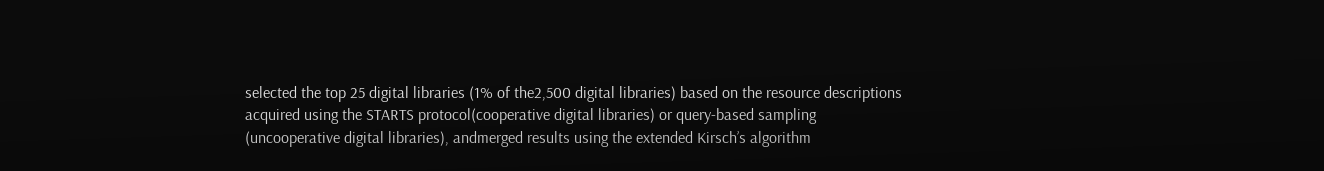selected the top 25 digital libraries (1% of the2,500 digital libraries) based on the resource descriptions acquired using the STARTS protocol(cooperative digital libraries) or query-based sampling (uncooperative digital libraries), andmerged results using the extended Kirsch’s algorithm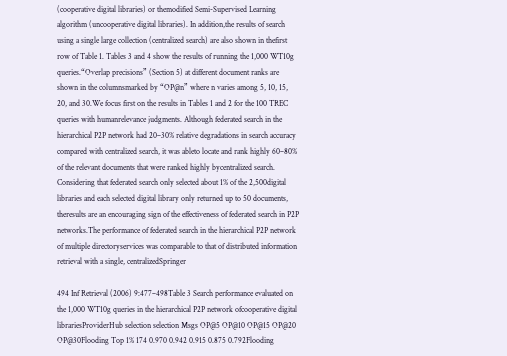(cooperative digital libraries) or themodified Semi-Supervised Learning algorithm (uncooperative digital libraries). In addition,the results of search using a single large collection (centralized search) are also shown in thefirst row of Table 1. Tables 3 and 4 show the results of running the 1,000 WT10g queries.“Overlap precisions” (Section 5) at different document ranks are shown in the columnsmarked by “OP@n” where n varies among 5, 10, 15, 20, and 30.We focus first on the results in Tables 1 and 2 for the 100 TREC queries with humanrelevance judgments. Although federated search in the hierarchical P2P network had 20–30% relative degradations in search accuracy compared with centralized search, it was ableto locate and rank highly 60–80% of the relevant documents that were ranked highly bycentralized search. Considering that federated search only selected about 1% of the 2,500digital libraries and each selected digital library only returned up to 50 documents, theresults are an encouraging sign of the effectiveness of federated search in P2P networks.The performance of federated search in the hierarchical P2P network of multiple directoryservices was comparable to that of distributed information retrieval with a single, centralizedSpringer

494 Inf Retrieval (2006) 9:477–498Table 3 Search performance evaluated on the 1,000 WT10g queries in the hierarchical P2P network ofcooperative digital librariesProviderHub selection selection Msgs OP@5 OP@10 OP@15 OP@20 OP@30Flooding Top 1% 174 0.970 0.942 0.915 0.875 0.792Flooding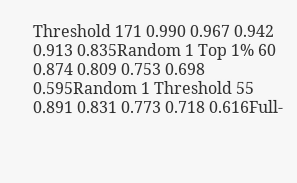Threshold 171 0.990 0.967 0.942 0.913 0.835Random 1 Top 1% 60 0.874 0.809 0.753 0.698 0.595Random 1 Threshold 55 0.891 0.831 0.773 0.718 0.616Full-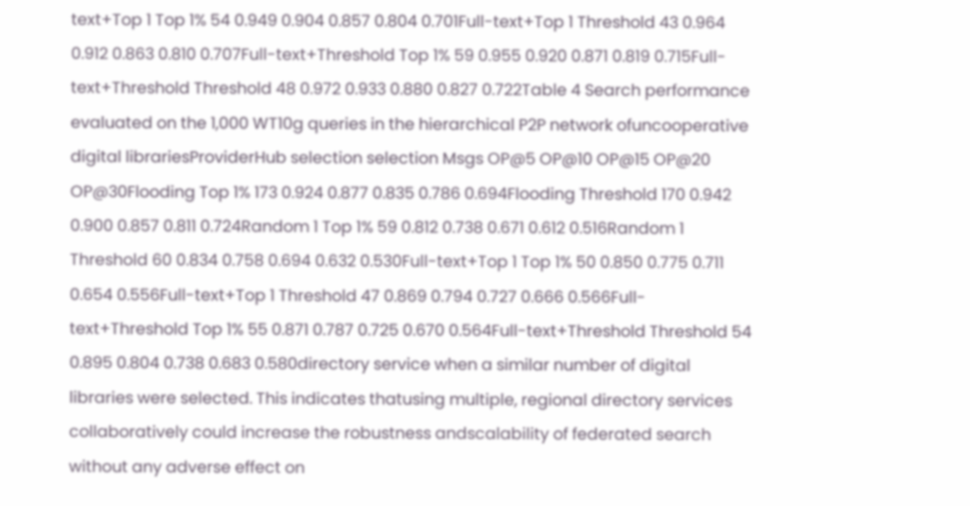text+Top 1 Top 1% 54 0.949 0.904 0.857 0.804 0.701Full-text+Top 1 Threshold 43 0.964 0.912 0.863 0.810 0.707Full-text+Threshold Top 1% 59 0.955 0.920 0.871 0.819 0.715Full-text+Threshold Threshold 48 0.972 0.933 0.880 0.827 0.722Table 4 Search performance evaluated on the 1,000 WT10g queries in the hierarchical P2P network ofuncooperative digital librariesProviderHub selection selection Msgs OP@5 OP@10 OP@15 OP@20 OP@30Flooding Top 1% 173 0.924 0.877 0.835 0.786 0.694Flooding Threshold 170 0.942 0.900 0.857 0.811 0.724Random 1 Top 1% 59 0.812 0.738 0.671 0.612 0.516Random 1 Threshold 60 0.834 0.758 0.694 0.632 0.530Full-text+Top 1 Top 1% 50 0.850 0.775 0.711 0.654 0.556Full-text+Top 1 Threshold 47 0.869 0.794 0.727 0.666 0.566Full-text+Threshold Top 1% 55 0.871 0.787 0.725 0.670 0.564Full-text+Threshold Threshold 54 0.895 0.804 0.738 0.683 0.580directory service when a similar number of digital libraries were selected. This indicates thatusing multiple, regional directory services collaboratively could increase the robustness andscalability of federated search without any adverse effect on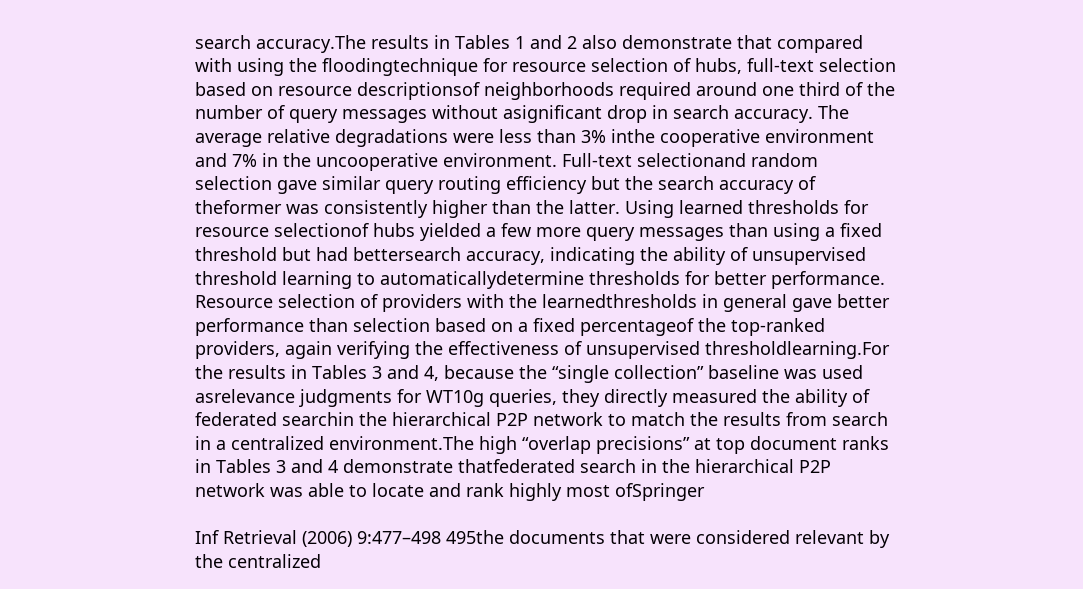search accuracy.The results in Tables 1 and 2 also demonstrate that compared with using the floodingtechnique for resource selection of hubs, full-text selection based on resource descriptionsof neighborhoods required around one third of the number of query messages without asignificant drop in search accuracy. The average relative degradations were less than 3% inthe cooperative environment and 7% in the uncooperative environment. Full-text selectionand random selection gave similar query routing efficiency but the search accuracy of theformer was consistently higher than the latter. Using learned thresholds for resource selectionof hubs yielded a few more query messages than using a fixed threshold but had bettersearch accuracy, indicating the ability of unsupervised threshold learning to automaticallydetermine thresholds for better performance. Resource selection of providers with the learnedthresholds in general gave better performance than selection based on a fixed percentageof the top-ranked providers, again verifying the effectiveness of unsupervised thresholdlearning.For the results in Tables 3 and 4, because the “single collection” baseline was used asrelevance judgments for WT10g queries, they directly measured the ability of federated searchin the hierarchical P2P network to match the results from search in a centralized environment.The high “overlap precisions” at top document ranks in Tables 3 and 4 demonstrate thatfederated search in the hierarchical P2P network was able to locate and rank highly most ofSpringer

Inf Retrieval (2006) 9:477–498 495the documents that were considered relevant by the centralized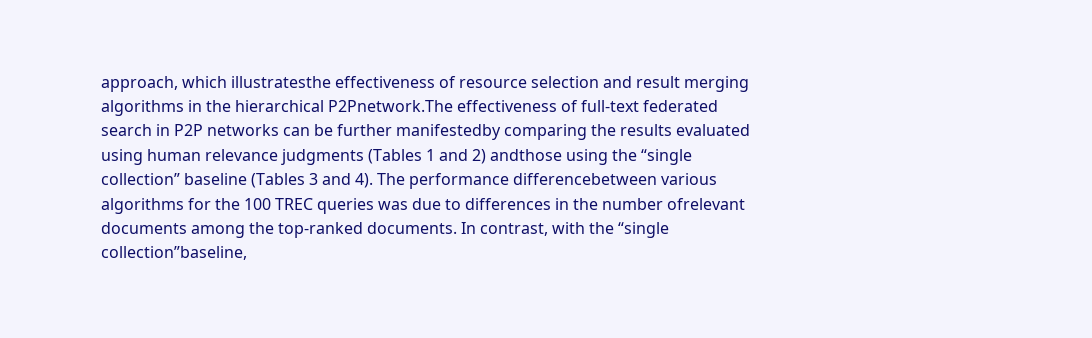approach, which illustratesthe effectiveness of resource selection and result merging algorithms in the hierarchical P2Pnetwork.The effectiveness of full-text federated search in P2P networks can be further manifestedby comparing the results evaluated using human relevance judgments (Tables 1 and 2) andthose using the “single collection” baseline (Tables 3 and 4). The performance differencebetween various algorithms for the 100 TREC queries was due to differences in the number ofrelevant documents among the top-ranked documents. In contrast, with the “single collection”baseline,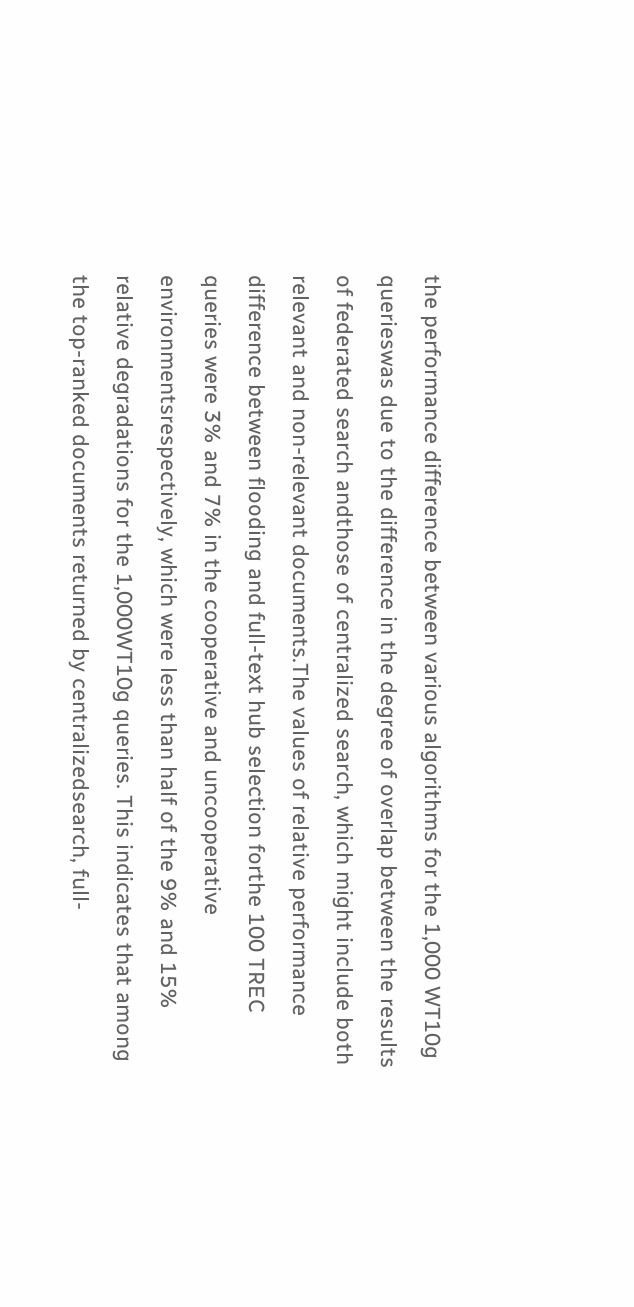the performance difference between various algorithms for the 1,000 WT10g querieswas due to the difference in the degree of overlap between the results of federated search andthose of centralized search, which might include both relevant and non-relevant documents.The values of relative performance difference between flooding and full-text hub selection forthe 100 TREC queries were 3% and 7% in the cooperative and uncooperative environmentsrespectively, which were less than half of the 9% and 15% relative degradations for the 1,000WT10g queries. This indicates that among the top-ranked documents returned by centralizedsearch, full-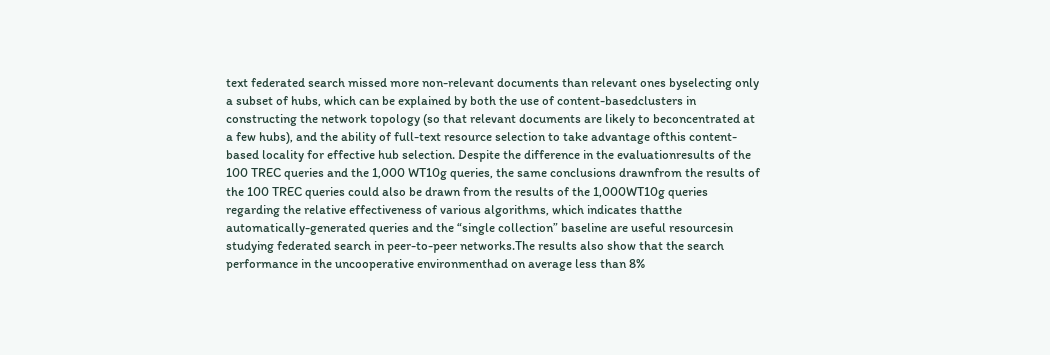text federated search missed more non-relevant documents than relevant ones byselecting only a subset of hubs, which can be explained by both the use of content-basedclusters in constructing the network topology (so that relevant documents are likely to beconcentrated at a few hubs), and the ability of full-text resource selection to take advantage ofthis content-based locality for effective hub selection. Despite the difference in the evaluationresults of the 100 TREC queries and the 1,000 WT10g queries, the same conclusions drawnfrom the results of the 100 TREC queries could also be drawn from the results of the 1,000WT10g queries regarding the relative effectiveness of various algorithms, which indicates thatthe automatically-generated queries and the “single collection” baseline are useful resourcesin studying federated search in peer-to-peer networks.The results also show that the search performance in the uncooperative environmenthad on average less than 8%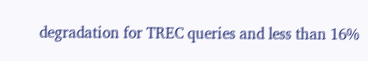degradation for TREC queries and less than 16%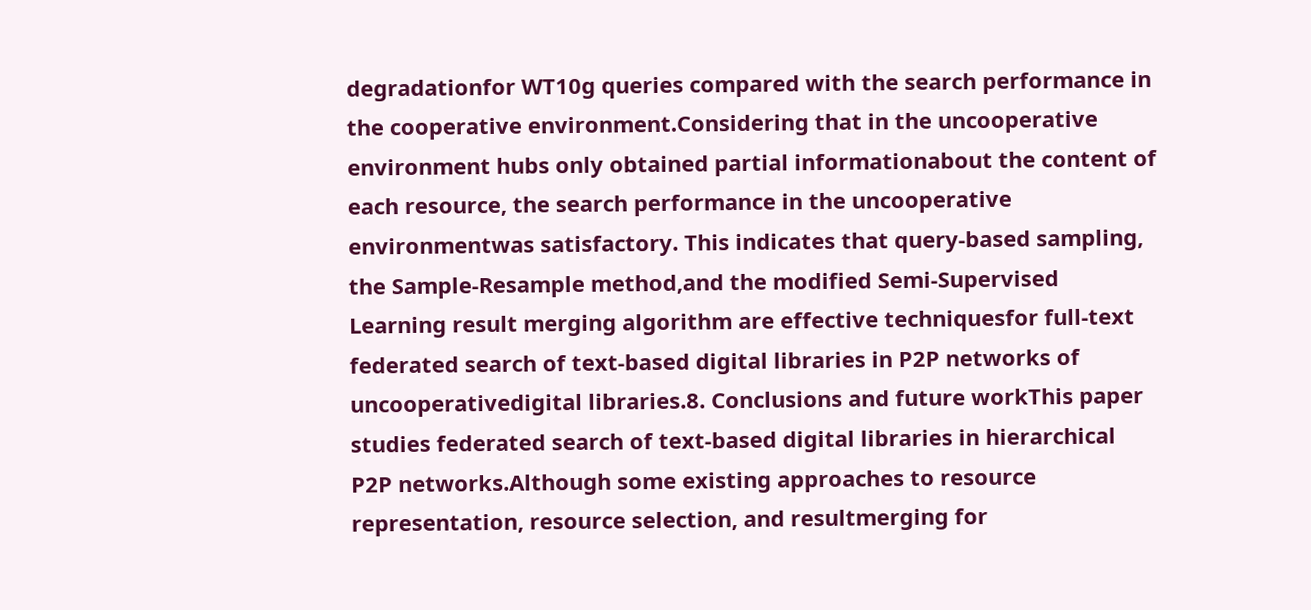degradationfor WT10g queries compared with the search performance in the cooperative environment.Considering that in the uncooperative environment hubs only obtained partial informationabout the content of each resource, the search performance in the uncooperative environmentwas satisfactory. This indicates that query-based sampling, the Sample-Resample method,and the modified Semi-Supervised Learning result merging algorithm are effective techniquesfor full-text federated search of text-based digital libraries in P2P networks of uncooperativedigital libraries.8. Conclusions and future workThis paper studies federated search of text-based digital libraries in hierarchical P2P networks.Although some existing approaches to resource representation, resource selection, and resultmerging for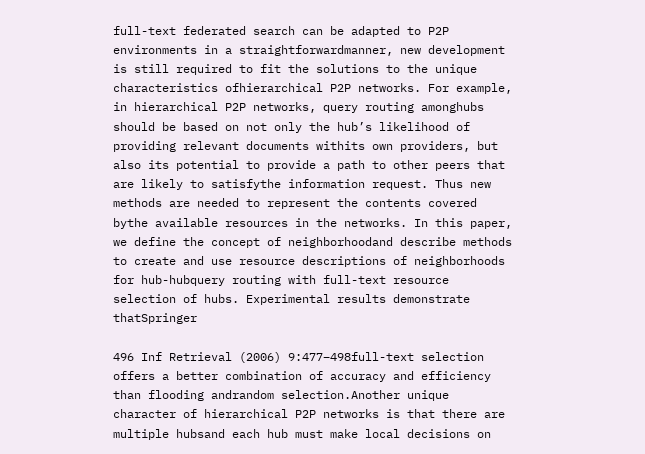full-text federated search can be adapted to P2P environments in a straightforwardmanner, new development is still required to fit the solutions to the unique characteristics ofhierarchical P2P networks. For example, in hierarchical P2P networks, query routing amonghubs should be based on not only the hub’s likelihood of providing relevant documents withits own providers, but also its potential to provide a path to other peers that are likely to satisfythe information request. Thus new methods are needed to represent the contents covered bythe available resources in the networks. In this paper, we define the concept of neighborhoodand describe methods to create and use resource descriptions of neighborhoods for hub-hubquery routing with full-text resource selection of hubs. Experimental results demonstrate thatSpringer

496 Inf Retrieval (2006) 9:477–498full-text selection offers a better combination of accuracy and efficiency than flooding andrandom selection.Another unique character of hierarchical P2P networks is that there are multiple hubsand each hub must make local decisions on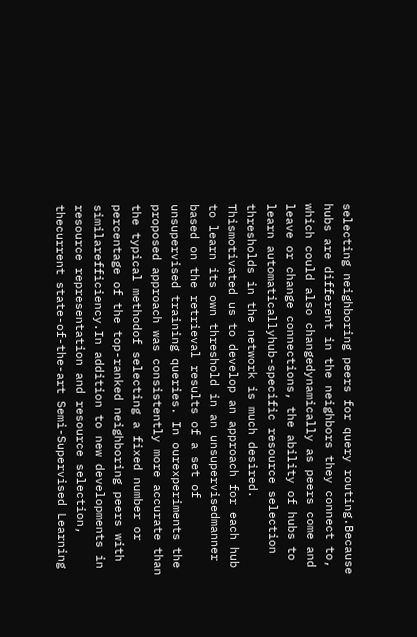selecting neighboring peers for query routing.Because hubs are different in the neighbors they connect to, which could also changedynamically as peers come and leave or change connections, the ability of hubs to learn automaticallyhub-specific resource selection thresholds in the network is much desired. Thismotivated us to develop an approach for each hub to learn its own threshold in an unsupervisedmanner based on the retrieval results of a set of unsupervised training queries. In ourexperiments the proposed approach was consistently more accurate than the typical methodof selecting a fixed number or percentage of the top-ranked neighboring peers with similarefficiency.In addition to new developments in resource representation and resource selection, thecurrent state-of-the-art Semi-Supervised Learning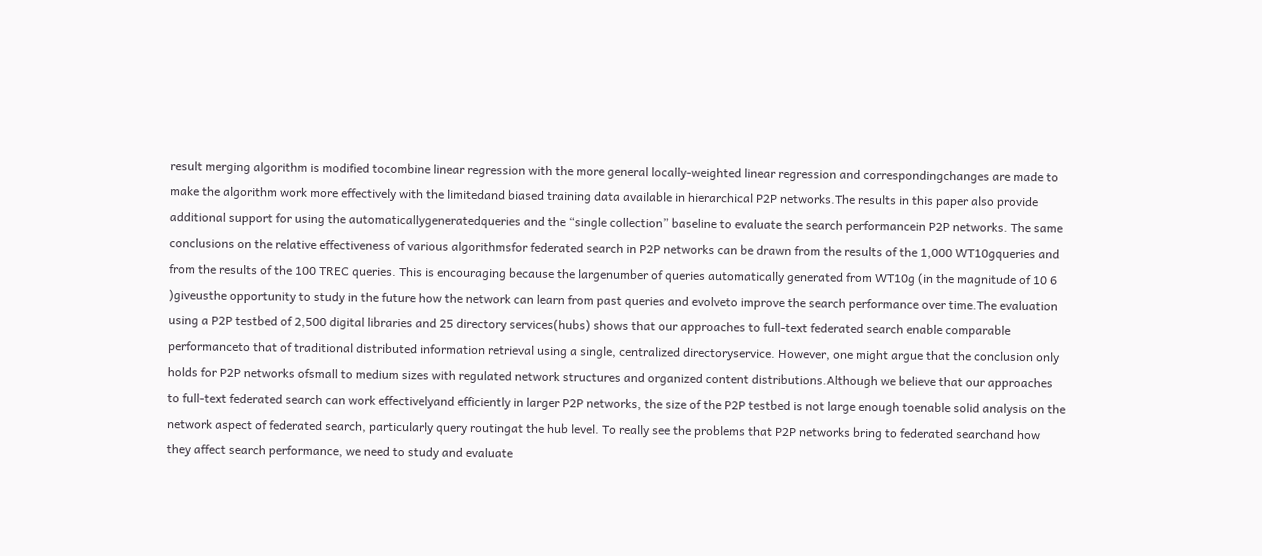result merging algorithm is modified tocombine linear regression with the more general locally-weighted linear regression and correspondingchanges are made to make the algorithm work more effectively with the limitedand biased training data available in hierarchical P2P networks.The results in this paper also provide additional support for using the automaticallygeneratedqueries and the “single collection” baseline to evaluate the search performancein P2P networks. The same conclusions on the relative effectiveness of various algorithmsfor federated search in P2P networks can be drawn from the results of the 1,000 WT10gqueries and from the results of the 100 TREC queries. This is encouraging because the largenumber of queries automatically generated from WT10g (in the magnitude of 10 6 )giveusthe opportunity to study in the future how the network can learn from past queries and evolveto improve the search performance over time.The evaluation using a P2P testbed of 2,500 digital libraries and 25 directory services(hubs) shows that our approaches to full-text federated search enable comparable performanceto that of traditional distributed information retrieval using a single, centralized directoryservice. However, one might argue that the conclusion only holds for P2P networks ofsmall to medium sizes with regulated network structures and organized content distributions.Although we believe that our approaches to full-text federated search can work effectivelyand efficiently in larger P2P networks, the size of the P2P testbed is not large enough toenable solid analysis on the network aspect of federated search, particularly query routingat the hub level. To really see the problems that P2P networks bring to federated searchand how they affect search performance, we need to study and evaluate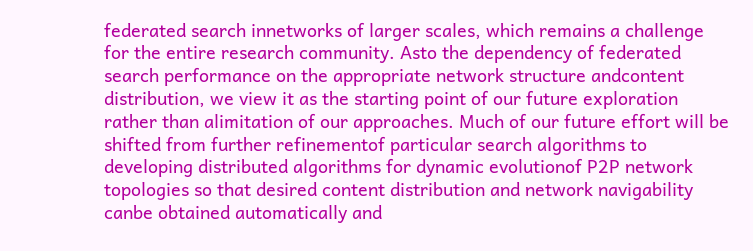federated search innetworks of larger scales, which remains a challenge for the entire research community. Asto the dependency of federated search performance on the appropriate network structure andcontent distribution, we view it as the starting point of our future exploration rather than alimitation of our approaches. Much of our future effort will be shifted from further refinementof particular search algorithms to developing distributed algorithms for dynamic evolutionof P2P network topologies so that desired content distribution and network navigability canbe obtained automatically and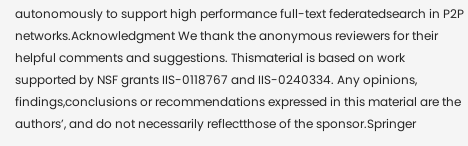autonomously to support high performance full-text federatedsearch in P2P networks.Acknowledgment We thank the anonymous reviewers for their helpful comments and suggestions. Thismaterial is based on work supported by NSF grants IIS-0118767 and IIS-0240334. Any opinions, findings,conclusions or recommendations expressed in this material are the authors’, and do not necessarily reflectthose of the sponsor.Springer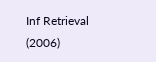Inf Retrieval (2006)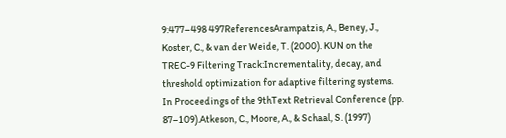9:477–498 497ReferencesArampatzis, A., Beney, J., Koster, C., & van der Weide, T. (2000). KUN on the TREC-9 Filtering Track:Incrementality, decay, and threshold optimization for adaptive filtering systems. In Proceedings of the 9thText Retrieval Conference (pp. 87–109).Atkeson, C., Moore, A., & Schaal, S. (1997)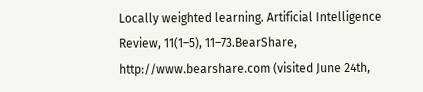Locally weighted learning. Artificial Intelligence Review, 11(1–5), 11–73.BearShare, http://www.bearshare.com (visited June 24th,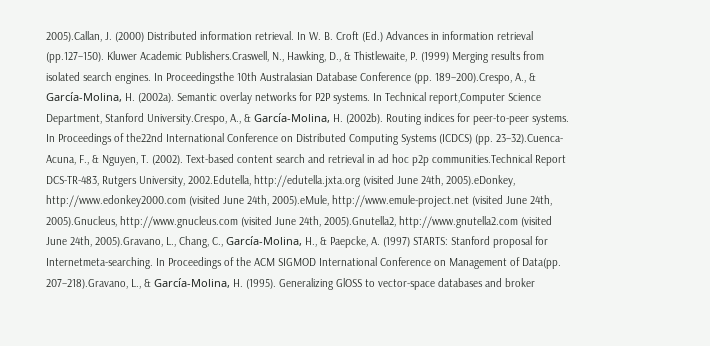2005).Callan, J. (2000) Distributed information retrieval. In W. B. Croft (Ed.) Advances in information retrieval (pp.127–150). Kluwer Academic Publishers.Craswell, N., Hawking, D., & Thistlewaite, P. (1999) Merging results from isolated search engines. In Proceedingsthe 10th Australasian Database Conference (pp. 189–200).Crespo, A., & García-Molina, H. (2002a). Semantic overlay networks for P2P systems. In Technical report,Computer Science Department, Stanford University.Crespo, A., & García-Molina, H. (2002b). Routing indices for peer-to-peer systems. In Proceedings of the22nd International Conference on Distributed Computing Systems (ICDCS) (pp. 23–32).Cuenca-Acuna, F., & Nguyen, T. (2002). Text-based content search and retrieval in ad hoc p2p communities.Technical Report DCS-TR-483, Rutgers University, 2002.Edutella, http://edutella.jxta.org (visited June 24th, 2005).eDonkey, http://www.edonkey2000.com (visited June 24th, 2005).eMule, http://www.emule-project.net (visited June 24th, 2005).Gnucleus, http://www.gnucleus.com (visited June 24th, 2005).Gnutella2, http://www.gnutella2.com (visited June 24th, 2005).Gravano, L., Chang, C., García-Molina, H., & Paepcke, A. (1997) STARTS: Stanford proposal for Internetmeta-searching. In Proceedings of the ACM SIGMOD International Conference on Management of Data(pp. 207–218).Gravano, L., & García-Molina, H. (1995). Generalizing GlOSS to vector-space databases and broker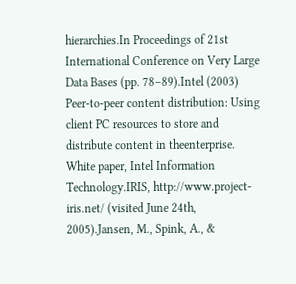hierarchies.In Proceedings of 21st International Conference on Very Large Data Bases (pp. 78–89).Intel (2003) Peer-to-peer content distribution: Using client PC resources to store and distribute content in theenterprise. White paper, Intel Information Technology.IRIS, http://www.project-iris.net/ (visited June 24th, 2005).Jansen, M., Spink, A., &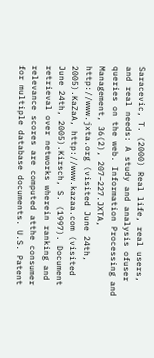Saracevic, T. (2000) Real life, real users, and real needs: A study and analysis ofuser queries on the web. Information Processing and Management, 36(2), 207–227.JXTA, http://www.jxta.org (visited June 24th, 2005).KaZaA, http://www.kazaa.com (visited June 24th, 2005).Kirsch, S. (1997). Document retrieval over networks wherein ranking and relevance scores are computed atthe consumer for multiple database documents. U.S. Patent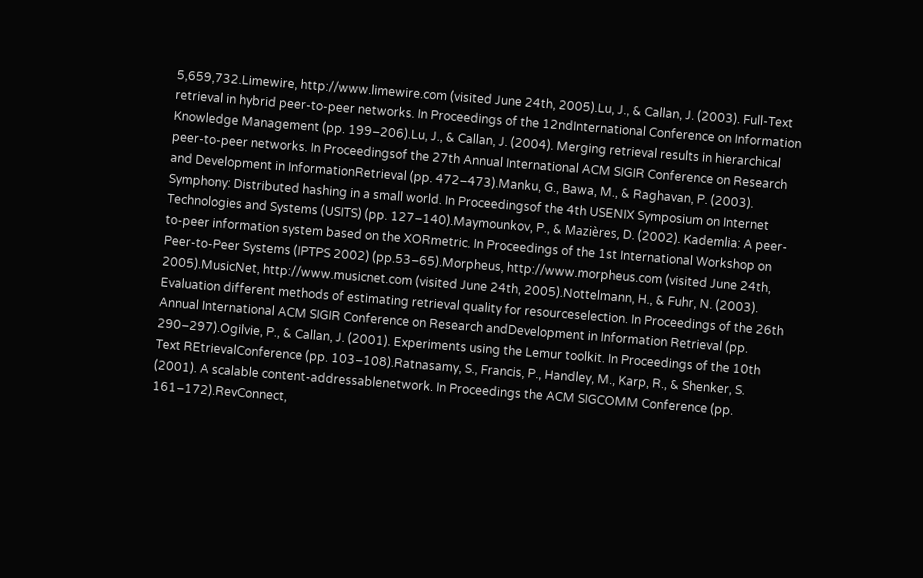5,659,732.Limewire, http://www.limewire.com (visited June 24th, 2005).Lu, J., & Callan, J. (2003). Full-Text retrieval in hybrid peer-to-peer networks. In Proceedings of the 12ndInternational Conference on Information Knowledge Management (pp. 199–206).Lu, J., & Callan, J. (2004). Merging retrieval results in hierarchical peer-to-peer networks. In Proceedingsof the 27th Annual International ACM SIGIR Conference on Research and Development in InformationRetrieval (pp. 472–473).Manku, G., Bawa, M., & Raghavan, P. (2003). Symphony: Distributed hashing in a small world. In Proceedingsof the 4th USENIX Symposium on Internet Technologies and Systems (USITS) (pp. 127–140).Maymounkov, P., & Mazières, D. (2002). Kademlia: A peer-to-peer information system based on the XORmetric. In Proceedings of the 1st International Workshop on Peer-to-Peer Systems (IPTPS 2002) (pp.53–65).Morpheus, http://www.morpheus.com (visited June 24th, 2005).MusicNet, http://www.musicnet.com (visited June 24th, 2005).Nottelmann, H., & Fuhr, N. (2003). Evaluation different methods of estimating retrieval quality for resourceselection. In Proceedings of the 26th Annual International ACM SIGIR Conference on Research andDevelopment in Information Retrieval (pp. 290–297).Ogilvie, P., & Callan, J. (2001). Experiments using the Lemur toolkit. In Proceedings of the 10th Text REtrievalConference (pp. 103–108).Ratnasamy, S., Francis, P., Handley, M., Karp, R., & Shenker, S. (2001). A scalable content-addressablenetwork. In Proceedings the ACM SIGCOMM Conference (pp. 161–172).RevConnect,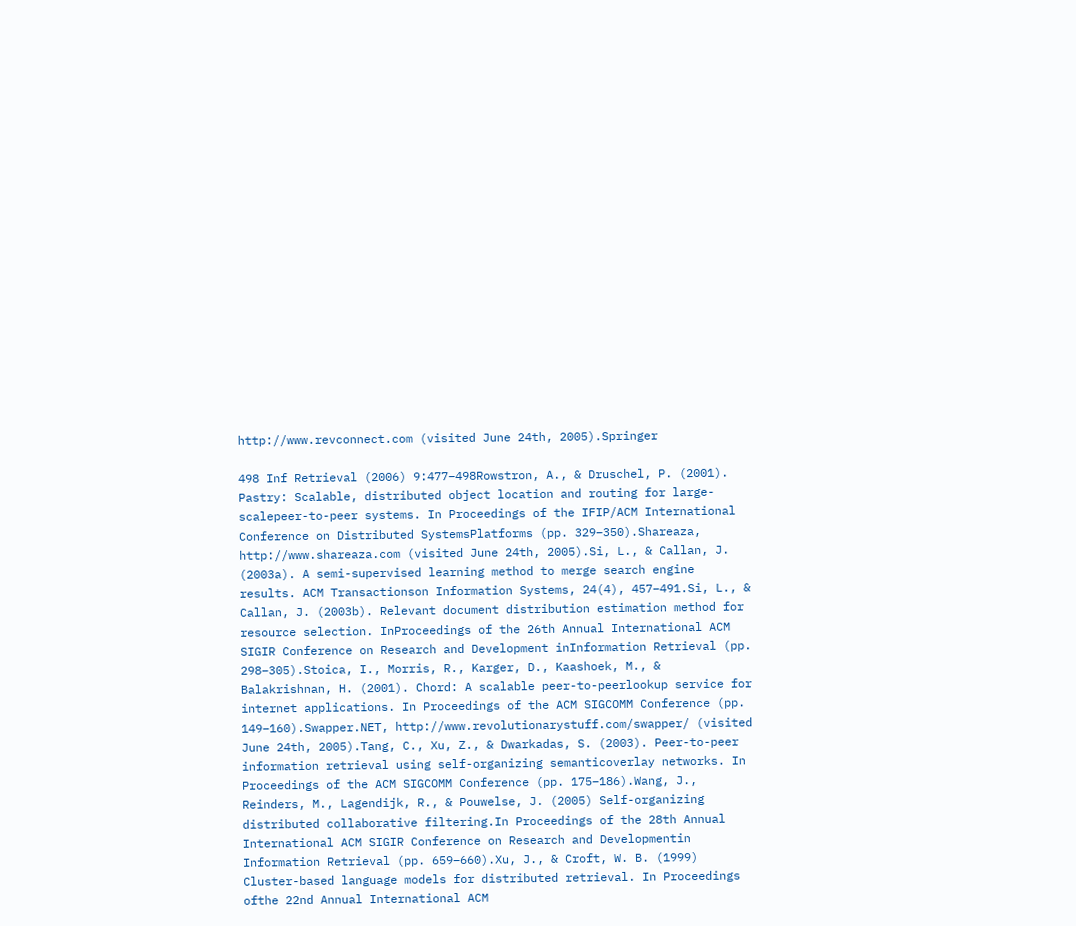http://www.revconnect.com (visited June 24th, 2005).Springer

498 Inf Retrieval (2006) 9:477–498Rowstron, A., & Druschel, P. (2001). Pastry: Scalable, distributed object location and routing for large-scalepeer-to-peer systems. In Proceedings of the IFIP/ACM International Conference on Distributed SystemsPlatforms (pp. 329–350).Shareaza, http://www.shareaza.com (visited June 24th, 2005).Si, L., & Callan, J. (2003a). A semi-supervised learning method to merge search engine results. ACM Transactionson Information Systems, 24(4), 457–491.Si, L., & Callan, J. (2003b). Relevant document distribution estimation method for resource selection. InProceedings of the 26th Annual International ACM SIGIR Conference on Research and Development inInformation Retrieval (pp. 298–305).Stoica, I., Morris, R., Karger, D., Kaashoek, M., & Balakrishnan, H. (2001). Chord: A scalable peer-to-peerlookup service for internet applications. In Proceedings of the ACM SIGCOMM Conference (pp. 149–160).Swapper.NET, http://www.revolutionarystuff.com/swapper/ (visited June 24th, 2005).Tang, C., Xu, Z., & Dwarkadas, S. (2003). Peer-to-peer information retrieval using self-organizing semanticoverlay networks. In Proceedings of the ACM SIGCOMM Conference (pp. 175–186).Wang, J., Reinders, M., Lagendijk, R., & Pouwelse, J. (2005) Self-organizing distributed collaborative filtering.In Proceedings of the 28th Annual International ACM SIGIR Conference on Research and Developmentin Information Retrieval (pp. 659–660).Xu, J., & Croft, W. B. (1999) Cluster-based language models for distributed retrieval. In Proceedings ofthe 22nd Annual International ACM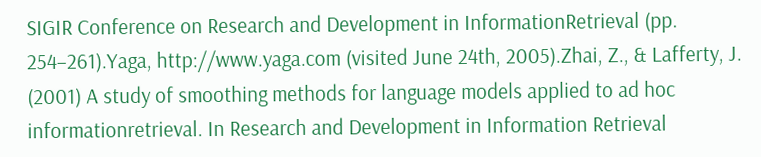SIGIR Conference on Research and Development in InformationRetrieval (pp. 254–261).Yaga, http://www.yaga.com (visited June 24th, 2005).Zhai, Z., & Lafferty, J. (2001) A study of smoothing methods for language models applied to ad hoc informationretrieval. In Research and Development in Information Retrieval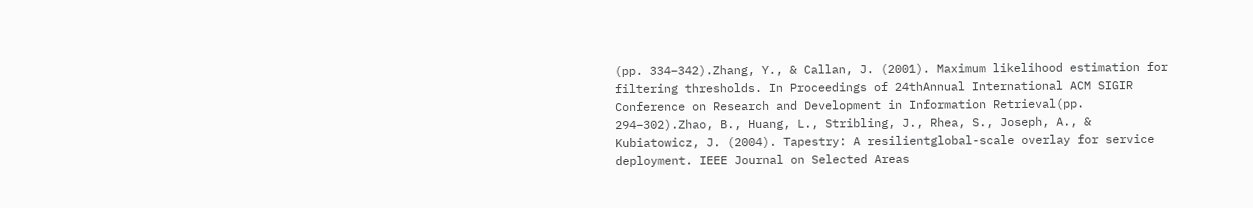(pp. 334–342).Zhang, Y., & Callan, J. (2001). Maximum likelihood estimation for filtering thresholds. In Proceedings of 24thAnnual International ACM SIGIR Conference on Research and Development in Information Retrieval(pp. 294–302).Zhao, B., Huang, L., Stribling, J., Rhea, S., Joseph, A., & Kubiatowicz, J. (2004). Tapestry: A resilientglobal-scale overlay for service deployment. IEEE Journal on Selected Areas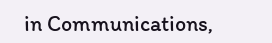in Communications,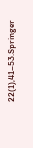22(1),41–53.Springer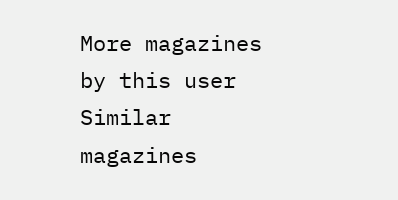More magazines by this user
Similar magazines